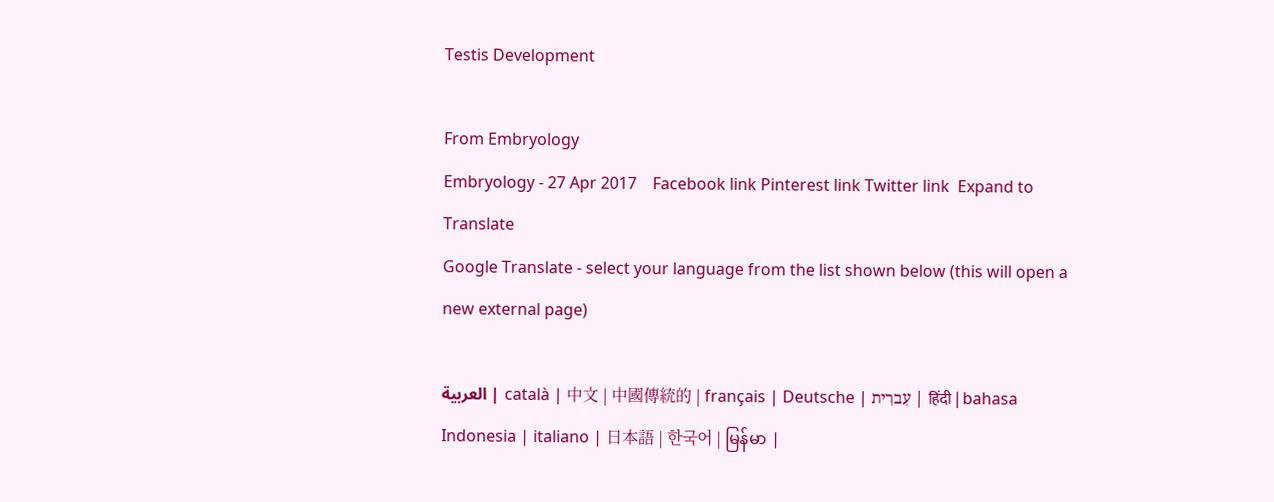Testis Development

From Embryology
Embryology - 27 Apr 2017    Facebook link Pinterest link Twitter link  Expand to Translate
Google Translate - select your language from the list shown below (this will open a new external page)

العربية | català | 中文 | 中國傳統的 | français | Deutsche | עִברִית | हिंदी | bahasa Indonesia | italiano | 日本語 | 한국어 | မြန်မာ |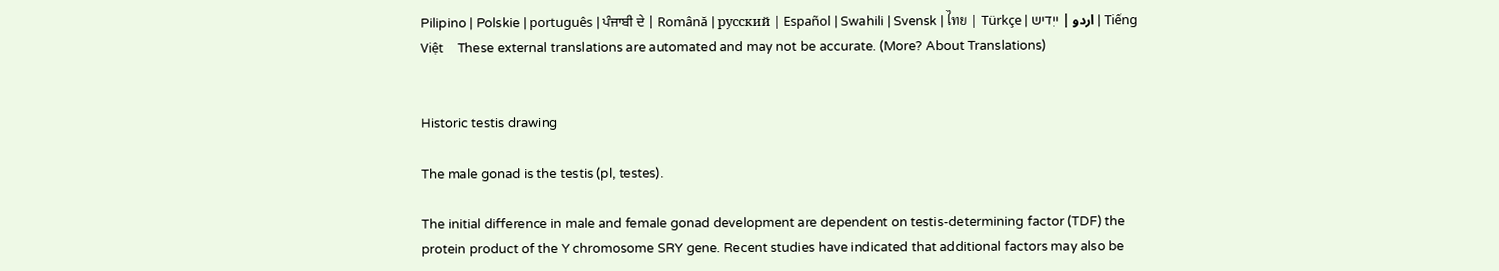Pilipino | Polskie | português | ਪੰਜਾਬੀ ਦੇ | Română | русский | Español | Swahili | Svensk | ไทย | Türkçe | اردو | ייִדיש | Tiếng Việt    These external translations are automated and may not be accurate. (More? About Translations)


Historic testis drawing

The male gonad is the testis (pl, testes).

The initial difference in male and female gonad development are dependent on testis-determining factor (TDF) the protein product of the Y chromosome SRY gene. Recent studies have indicated that additional factors may also be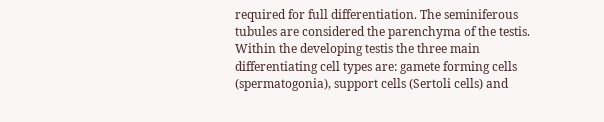required for full differentiation. The seminiferous tubules are considered the parenchyma of the testis. Within the developing testis the three main differentiating cell types are: gamete forming cells (spermatogonia), support cells (Sertoli cells) and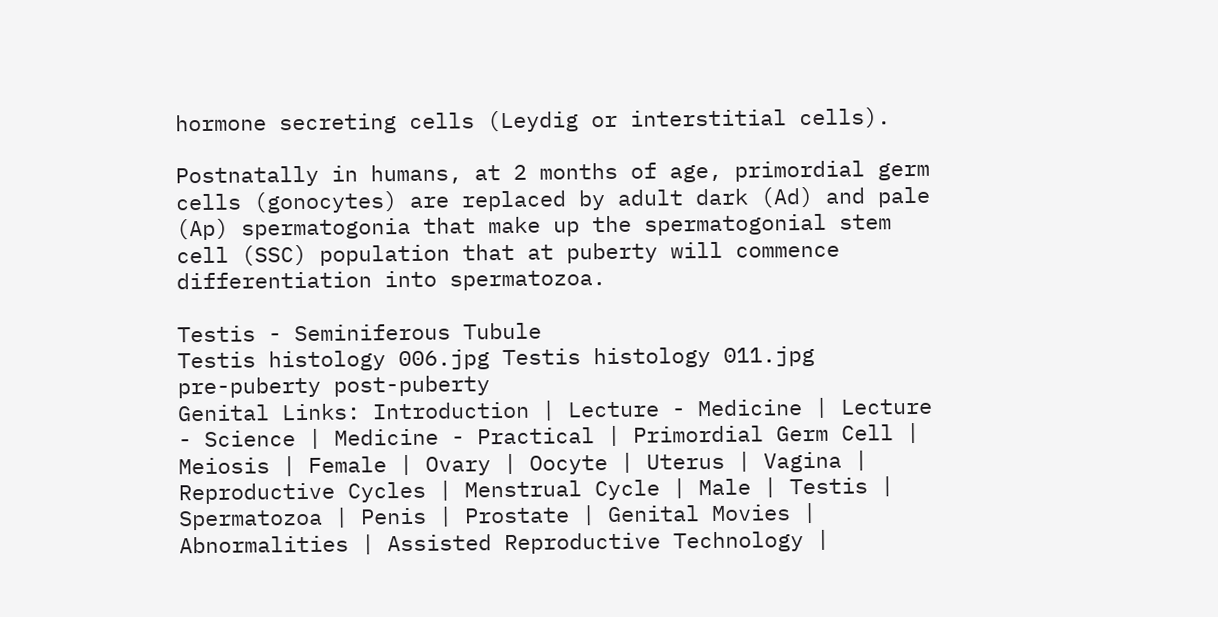hormone secreting cells (Leydig or interstitial cells).

Postnatally in humans, at 2 months of age, primordial germ cells (gonocytes) are replaced by adult dark (Ad) and pale (Ap) spermatogonia that make up the spermatogonial stem cell (SSC) population that at puberty will commence differentiation into spermatozoa.

Testis - Seminiferous Tubule
Testis histology 006.jpg Testis histology 011.jpg
pre-puberty post-puberty
Genital Links: Introduction | Lecture - Medicine | Lecture - Science | Medicine - Practical | Primordial Germ Cell | Meiosis | Female | Ovary | Oocyte | Uterus | Vagina | Reproductive Cycles | Menstrual Cycle | Male | Testis | Spermatozoa | Penis | Prostate | Genital Movies | Abnormalities | Assisted Reproductive Technology |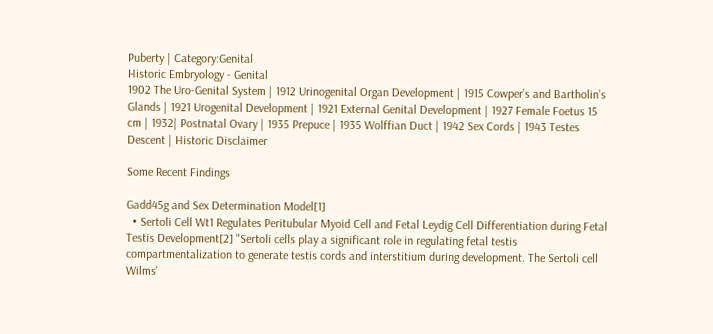Puberty | Category:Genital
Historic Embryology - Genital
1902 The Uro-Genital System | 1912 Urinogenital Organ Development | 1915 Cowper’s and Bartholin’s Glands | 1921 Urogenital Development | 1921 External Genital Development | 1927 Female Foetus 15 cm | 1932| Postnatal Ovary | 1935 Prepuce | 1935 Wolffian Duct | 1942 Sex Cords | 1943 Testes Descent | Historic Disclaimer

Some Recent Findings

Gadd45g and Sex Determination Model[1]
  • Sertoli Cell Wt1 Regulates Peritubular Myoid Cell and Fetal Leydig Cell Differentiation during Fetal Testis Development[2] "Sertoli cells play a significant role in regulating fetal testis compartmentalization to generate testis cords and interstitium during development. The Sertoli cell Wilms'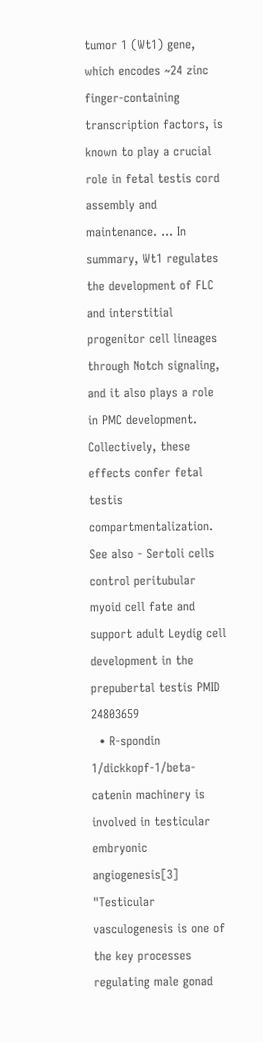tumor 1 (Wt1) gene, which encodes ~24 zinc finger-containing transcription factors, is known to play a crucial role in fetal testis cord assembly and maintenance. ... In summary, Wt1 regulates the development of FLC and interstitial progenitor cell lineages through Notch signaling, and it also plays a role in PMC development. Collectively, these effects confer fetal testis compartmentalization. See also - Sertoli cells control peritubular myoid cell fate and support adult Leydig cell development in the prepubertal testis PMID 24803659
  • R-spondin 1/dickkopf-1/beta-catenin machinery is involved in testicular embryonic angiogenesis[3] "Testicular vasculogenesis is one of the key processes regulating male gonad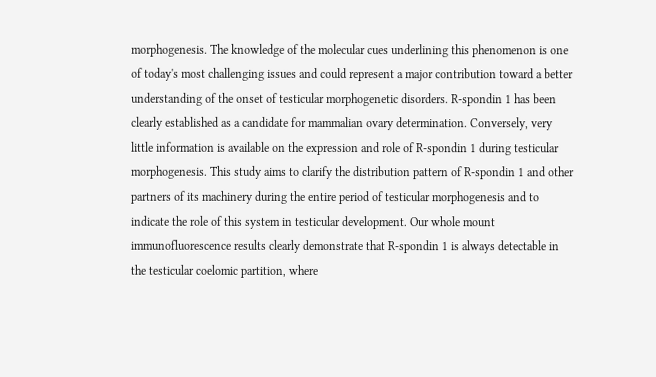morphogenesis. The knowledge of the molecular cues underlining this phenomenon is one of today's most challenging issues and could represent a major contribution toward a better understanding of the onset of testicular morphogenetic disorders. R-spondin 1 has been clearly established as a candidate for mammalian ovary determination. Conversely, very little information is available on the expression and role of R-spondin 1 during testicular morphogenesis. This study aims to clarify the distribution pattern of R-spondin 1 and other partners of its machinery during the entire period of testicular morphogenesis and to indicate the role of this system in testicular development. Our whole mount immunofluorescence results clearly demonstrate that R-spondin 1 is always detectable in the testicular coelomic partition, where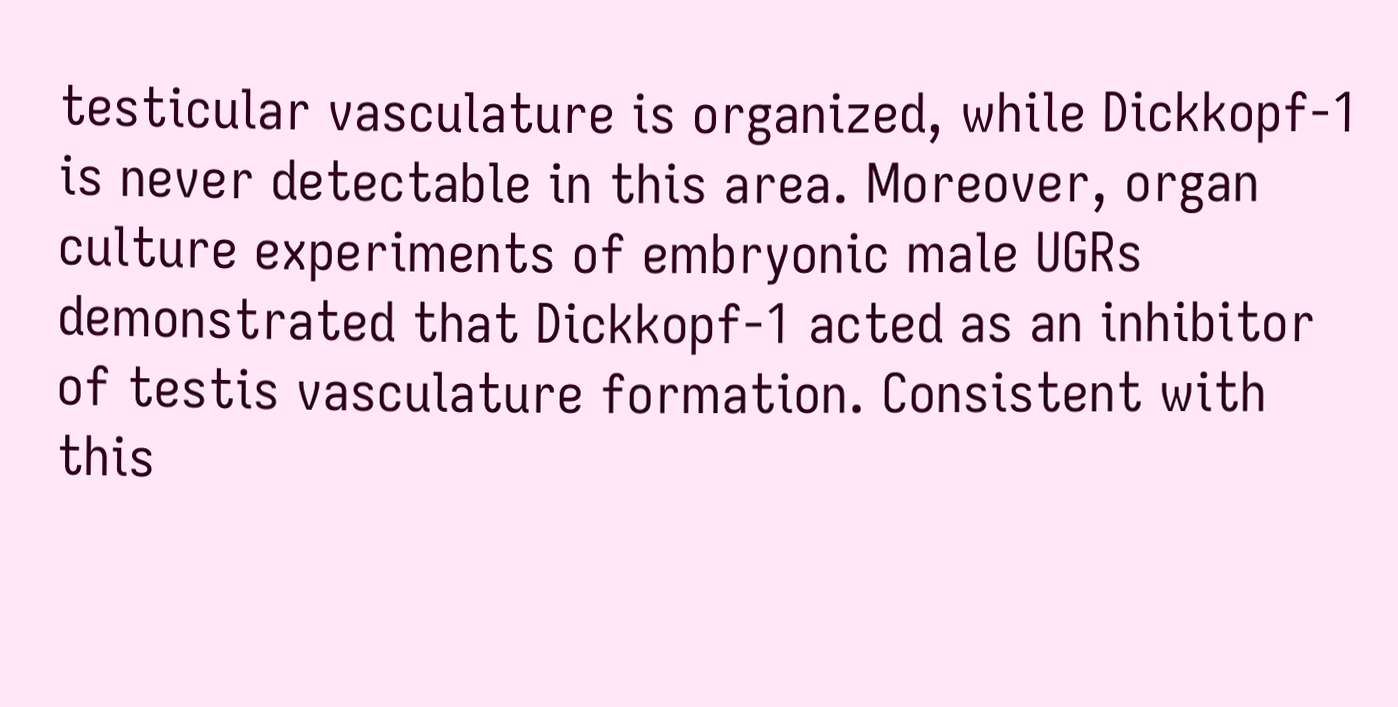testicular vasculature is organized, while Dickkopf-1 is never detectable in this area. Moreover, organ culture experiments of embryonic male UGRs demonstrated that Dickkopf-1 acted as an inhibitor of testis vasculature formation. Consistent with this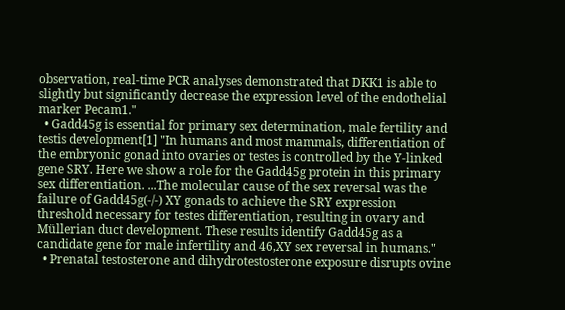observation, real-time PCR analyses demonstrated that DKK1 is able to slightly but significantly decrease the expression level of the endothelial marker Pecam1."
  • Gadd45g is essential for primary sex determination, male fertility and testis development[1] "In humans and most mammals, differentiation of the embryonic gonad into ovaries or testes is controlled by the Y-linked gene SRY. Here we show a role for the Gadd45g protein in this primary sex differentiation. ...The molecular cause of the sex reversal was the failure of Gadd45g(-/-) XY gonads to achieve the SRY expression threshold necessary for testes differentiation, resulting in ovary and Müllerian duct development. These results identify Gadd45g as a candidate gene for male infertility and 46,XY sex reversal in humans."
  • Prenatal testosterone and dihydrotestosterone exposure disrupts ovine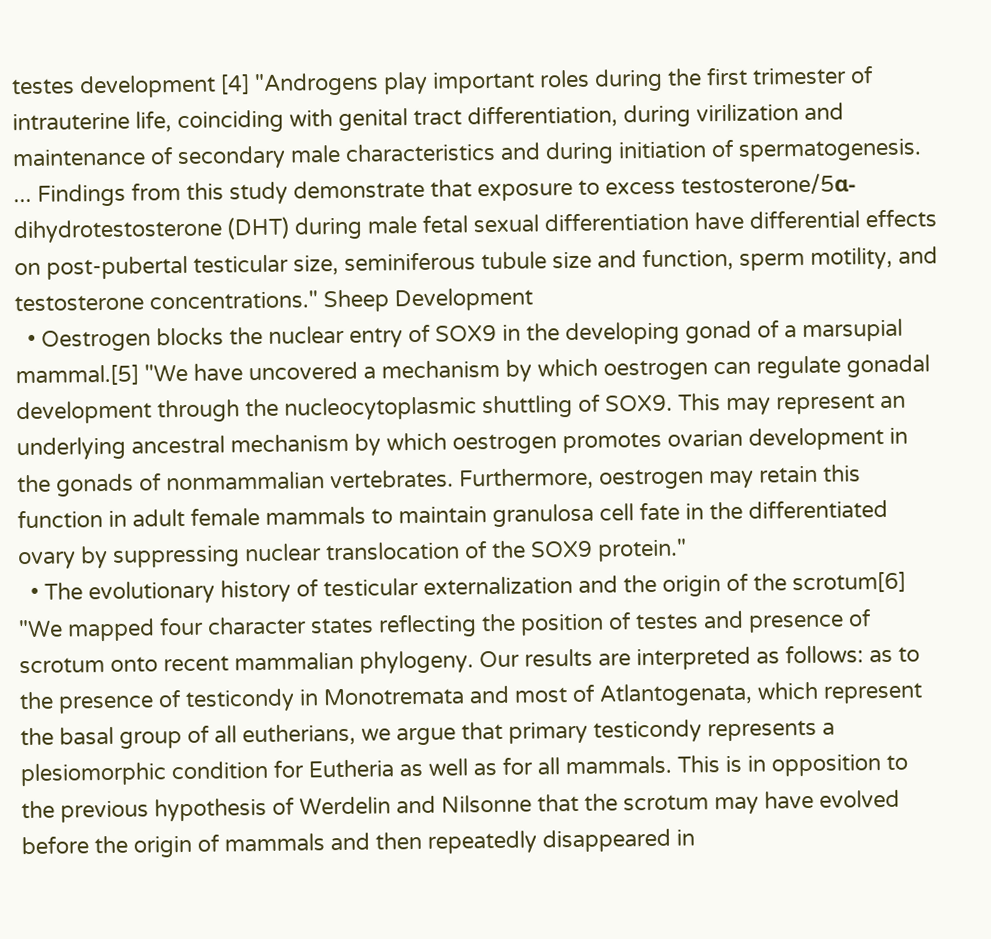testes development [4] "Androgens play important roles during the first trimester of intrauterine life, coinciding with genital tract differentiation, during virilization and maintenance of secondary male characteristics and during initiation of spermatogenesis. ... Findings from this study demonstrate that exposure to excess testosterone/5α-dihydrotestosterone (DHT) during male fetal sexual differentiation have differential effects on post-pubertal testicular size, seminiferous tubule size and function, sperm motility, and testosterone concentrations." Sheep Development
  • Oestrogen blocks the nuclear entry of SOX9 in the developing gonad of a marsupial mammal.[5] "We have uncovered a mechanism by which oestrogen can regulate gonadal development through the nucleocytoplasmic shuttling of SOX9. This may represent an underlying ancestral mechanism by which oestrogen promotes ovarian development in the gonads of nonmammalian vertebrates. Furthermore, oestrogen may retain this function in adult female mammals to maintain granulosa cell fate in the differentiated ovary by suppressing nuclear translocation of the SOX9 protein."
  • The evolutionary history of testicular externalization and the origin of the scrotum[6] "We mapped four character states reflecting the position of testes and presence of scrotum onto recent mammalian phylogeny. Our results are interpreted as follows: as to the presence of testicondy in Monotremata and most of Atlantogenata, which represent the basal group of all eutherians, we argue that primary testicondy represents a plesiomorphic condition for Eutheria as well as for all mammals. This is in opposition to the previous hypothesis of Werdelin and Nilsonne that the scrotum may have evolved before the origin of mammals and then repeatedly disappeared in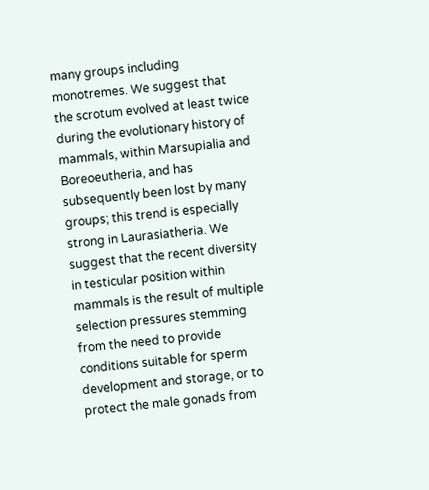many groups including monotremes. We suggest that the scrotum evolved at least twice during the evolutionary history of mammals, within Marsupialia and Boreoeutheria, and has subsequently been lost by many groups; this trend is especially strong in Laurasiatheria. We suggest that the recent diversity in testicular position within mammals is the result of multiple selection pressures stemming from the need to provide conditions suitable for sperm development and storage, or to protect the male gonads from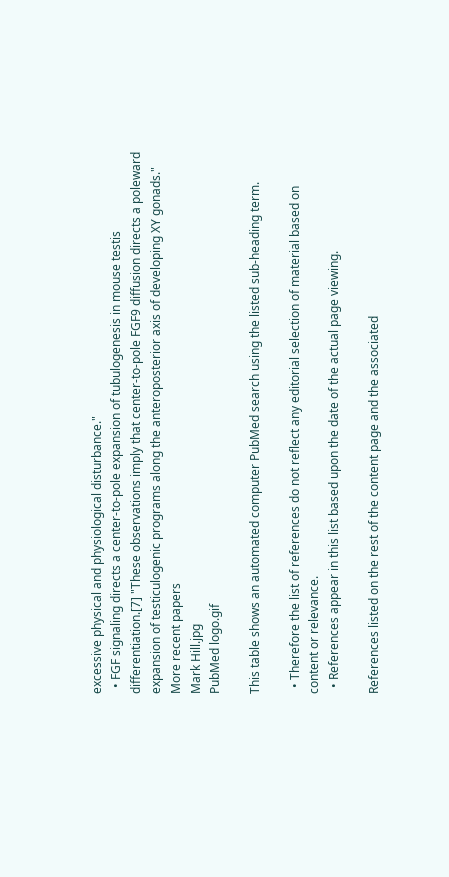excessive physical and physiological disturbance."
  • FGF signaling directs a center-to-pole expansion of tubulogenesis in mouse testis differentiation.[7] "These observations imply that center-to-pole FGF9 diffusion directs a poleward expansion of testiculogenic programs along the anteroposterior axis of developing XY gonads."
More recent papers
Mark Hill.jpg
PubMed logo.gif

This table shows an automated computer PubMed search using the listed sub-heading term.

  • Therefore the list of references do not reflect any editorial selection of material based on content or relevance.
  • References appear in this list based upon the date of the actual page viewing.

References listed on the rest of the content page and the associated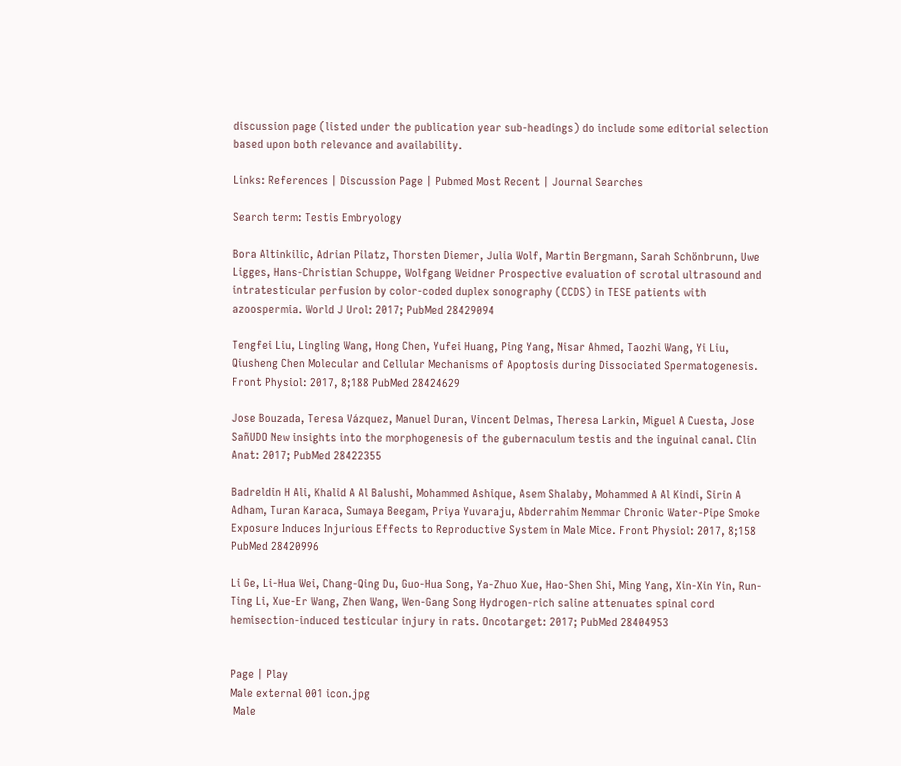discussion page (listed under the publication year sub-headings) do include some editorial selection based upon both relevance and availability.

Links: References | Discussion Page | Pubmed Most Recent | Journal Searches

Search term: Testis Embryology

Bora Altinkilic, Adrian Pilatz, Thorsten Diemer, Julia Wolf, Martin Bergmann, Sarah Schönbrunn, Uwe Ligges, Hans-Christian Schuppe, Wolfgang Weidner Prospective evaluation of scrotal ultrasound and intratesticular perfusion by color-coded duplex sonography (CCDS) in TESE patients with azoospermia. World J Urol: 2017; PubMed 28429094

Tengfei Liu, Lingling Wang, Hong Chen, Yufei Huang, Ping Yang, Nisar Ahmed, Taozhi Wang, Yi Liu, Qiusheng Chen Molecular and Cellular Mechanisms of Apoptosis during Dissociated Spermatogenesis. Front Physiol: 2017, 8;188 PubMed 28424629

Jose Bouzada, Teresa Vázquez, Manuel Duran, Vincent Delmas, Theresa Larkin, Miguel A Cuesta, Jose SañUDO New insights into the morphogenesis of the gubernaculum testis and the inguinal canal. Clin Anat: 2017; PubMed 28422355

Badreldin H Ali, Khalid A Al Balushi, Mohammed Ashique, Asem Shalaby, Mohammed A Al Kindi, Sirin A Adham, Turan Karaca, Sumaya Beegam, Priya Yuvaraju, Abderrahim Nemmar Chronic Water-Pipe Smoke Exposure Induces Injurious Effects to Reproductive System in Male Mice. Front Physiol: 2017, 8;158 PubMed 28420996

Li Ge, Li-Hua Wei, Chang-Qing Du, Guo-Hua Song, Ya-Zhuo Xue, Hao-Shen Shi, Ming Yang, Xin-Xin Yin, Run-Ting Li, Xue-Er Wang, Zhen Wang, Wen-Gang Song Hydrogen-rich saline attenuates spinal cord hemisection-induced testicular injury in rats. Oncotarget: 2017; PubMed 28404953


Page | Play
Male external 001 icon.jpg
 Male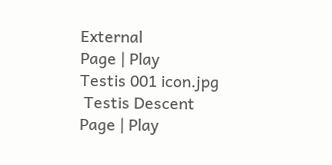External
Page | Play
Testis 001 icon.jpg
 Testis Descent
Page | Play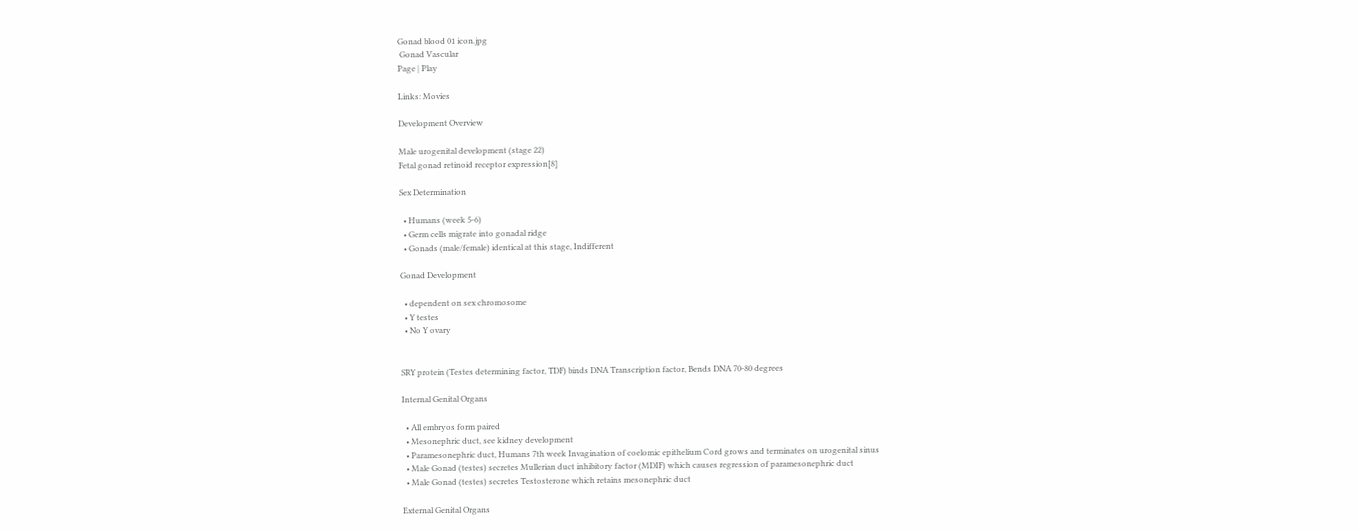Gonad blood 01 icon.jpg
 Gonad Vascular
Page | Play

Links: Movies

Development Overview

Male urogenital development (stage 22)
Fetal gonad retinoid receptor expression[8]

Sex Determination

  • Humans (week 5-6)
  • Germ cells migrate into gonadal ridge
  • Gonads (male/female) identical at this stage, Indifferent

Gonad Development

  • dependent on sex chromosome
  • Y testes
  • No Y ovary


SRY protein (Testes determining factor, TDF) binds DNA Transcription factor, Bends DNA 70-80 degrees

Internal Genital Organs

  • All embryos form paired
  • Mesonephric duct, see kidney development
  • Paramesonephric duct, Humans 7th week Invagination of coelomic epithelium Cord grows and terminates on urogenital sinus
  • Male Gonad (testes) secretes Mullerian duct inhibitory factor (MDIF) which causes regression of paramesonephric duct
  • Male Gonad (testes) secretes Testosterone which retains mesonephric duct

External Genital Organs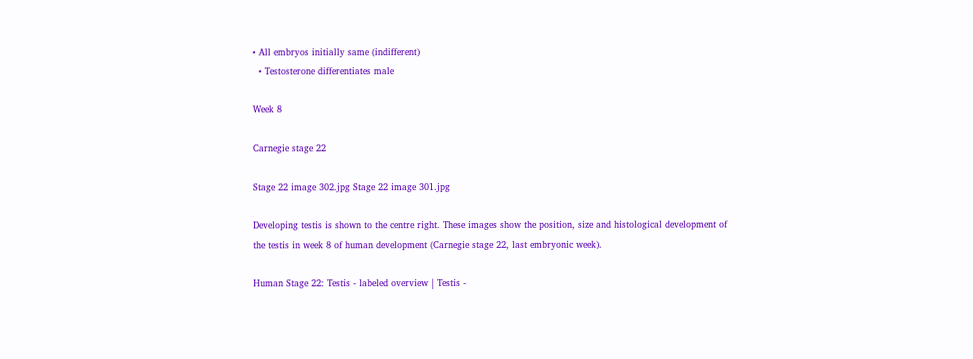• All embryos initially same (indifferent)
  • Testosterone differentiates male

Week 8

Carnegie stage 22

Stage 22 image 302.jpg Stage 22 image 301.jpg

Developing testis is shown to the centre right. These images show the position, size and histological development of the testis in week 8 of human development (Carnegie stage 22, last embryonic week).

Human Stage 22: Testis - labeled overview | Testis -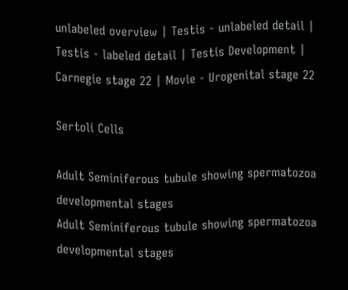unlabeled overview | Testis - unlabeled detail | Testis - labeled detail | Testis Development | Carnegie stage 22 | Movie - Urogenital stage 22

Sertoli Cells

Adult Seminiferous tubule showing spermatozoa developmental stages
Adult Seminiferous tubule showing spermatozoa developmental stages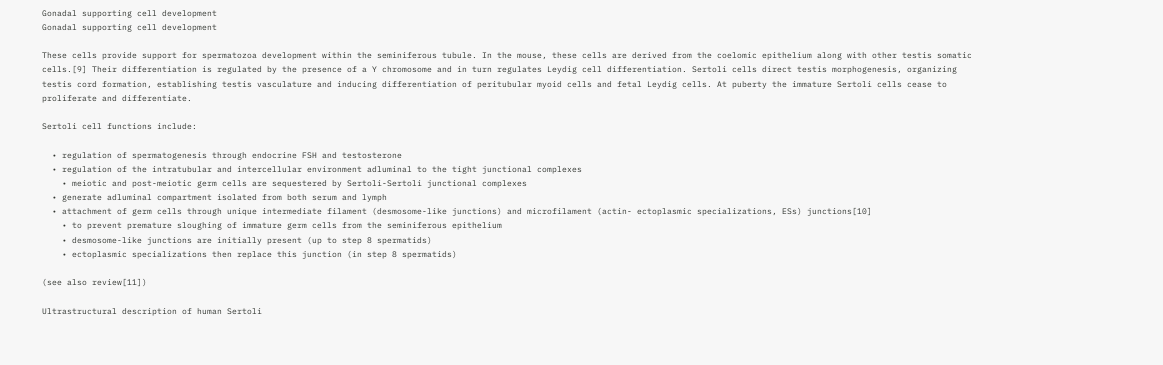Gonadal supporting cell development
Gonadal supporting cell development

These cells provide support for spermatozoa development within the seminiferous tubule. In the mouse, these cells are derived from the coelomic epithelium along with other testis somatic cells.[9] Their differentiation is regulated by the presence of a Y chromosome and in turn regulates Leydig cell differentiation. Sertoli cells direct testis morphogenesis, organizing testis cord formation, establishing testis vasculature and inducing differentiation of peritubular myoid cells and fetal Leydig cells. At puberty the immature Sertoli cells cease to proliferate and differentiate.

Sertoli cell functions include:

  • regulation of spermatogenesis through endocrine FSH and testosterone
  • regulation of the intratubular and intercellular environment adluminal to the tight junctional complexes
    • meiotic and post-meiotic germ cells are sequestered by Sertoli-Sertoli junctional complexes
  • generate adluminal compartment isolated from both serum and lymph
  • attachment of germ cells through unique intermediate filament (desmosome-like junctions) and microfilament (actin- ectoplasmic specializations, ESs) junctions[10]
    • to prevent premature sloughing of immature germ cells from the seminiferous epithelium
    • desmosome-like junctions are initially present (up to step 8 spermatids)
    • ectoplasmic specializations then replace this junction (in step 8 spermatids)

(see also review[11])

Ultrastructural description of human Sertoli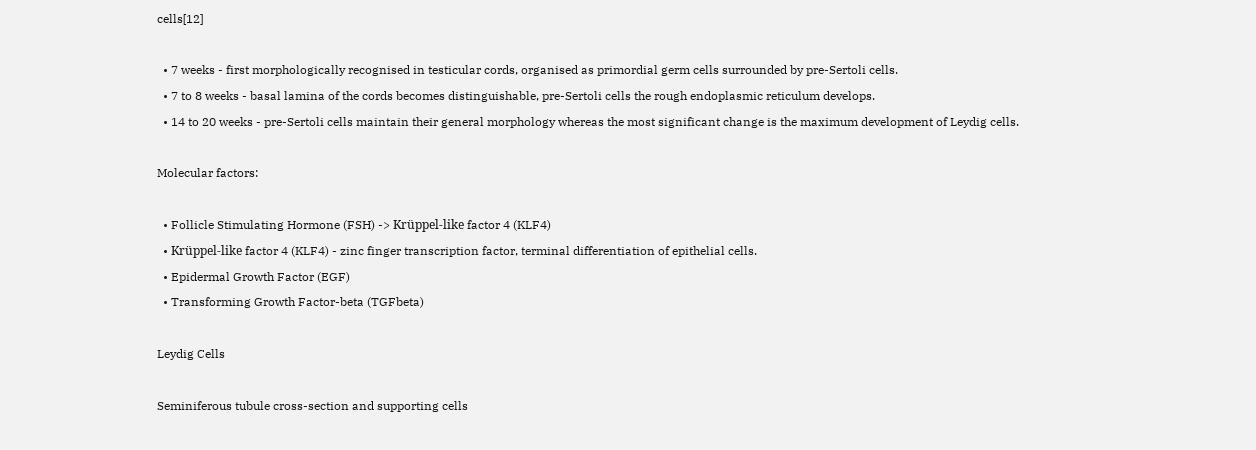cells[12]

  • 7 weeks - first morphologically recognised in testicular cords, organised as primordial germ cells surrounded by pre-Sertoli cells.
  • 7 to 8 weeks - basal lamina of the cords becomes distinguishable, pre-Sertoli cells the rough endoplasmic reticulum develops.
  • 14 to 20 weeks - pre-Sertoli cells maintain their general morphology whereas the most significant change is the maximum development of Leydig cells.

Molecular factors:

  • Follicle Stimulating Hormone (FSH) -> Krüppel-like factor 4 (KLF4)
  • Krüppel-like factor 4 (KLF4) - zinc finger transcription factor, terminal differentiation of epithelial cells.
  • Epidermal Growth Factor (EGF)
  • Transforming Growth Factor-beta (TGFbeta)

Leydig Cells

Seminiferous tubule cross-section and supporting cells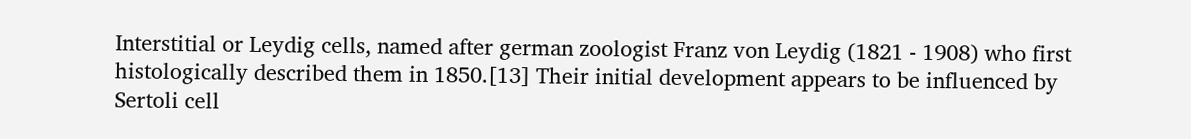Interstitial or Leydig cells, named after german zoologist Franz von Leydig (1821 - 1908) who first histologically described them in 1850.[13] Their initial development appears to be influenced by Sertoli cell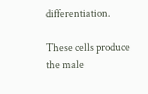differentiation.

These cells produce the male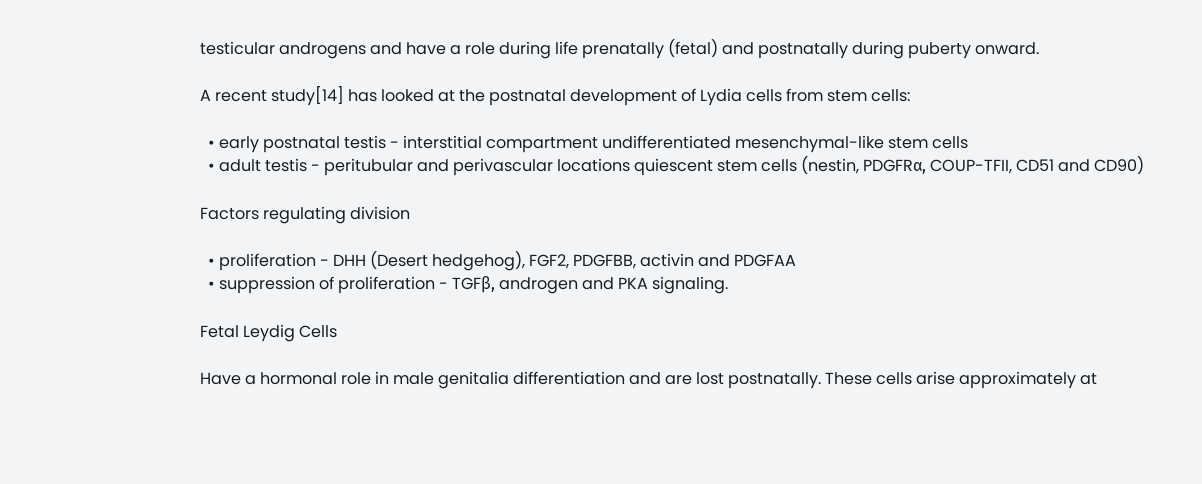testicular androgens and have a role during life prenatally (fetal) and postnatally during puberty onward.

A recent study[14] has looked at the postnatal development of Lydia cells from stem cells:

  • early postnatal testis - interstitial compartment undifferentiated mesenchymal-like stem cells
  • adult testis - peritubular and perivascular locations quiescent stem cells (nestin, PDGFRα, COUP-TFII, CD51 and CD90)

Factors regulating division

  • proliferation - DHH (Desert hedgehog), FGF2, PDGFBB, activin and PDGFAA
  • suppression of proliferation - TGFβ, androgen and PKA signaling.

Fetal Leydig Cells

Have a hormonal role in male genitalia differentiation and are lost postnatally. These cells arise approximately at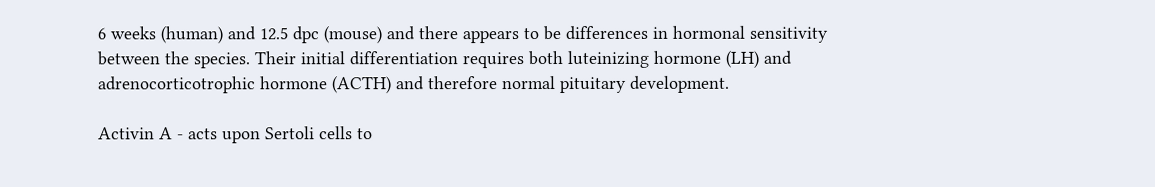6 weeks (human) and 12.5 dpc (mouse) and there appears to be differences in hormonal sensitivity between the species. Their initial differentiation requires both luteinizing hormone (LH) and adrenocorticotrophic hormone (ACTH) and therefore normal pituitary development.

Activin A - acts upon Sertoli cells to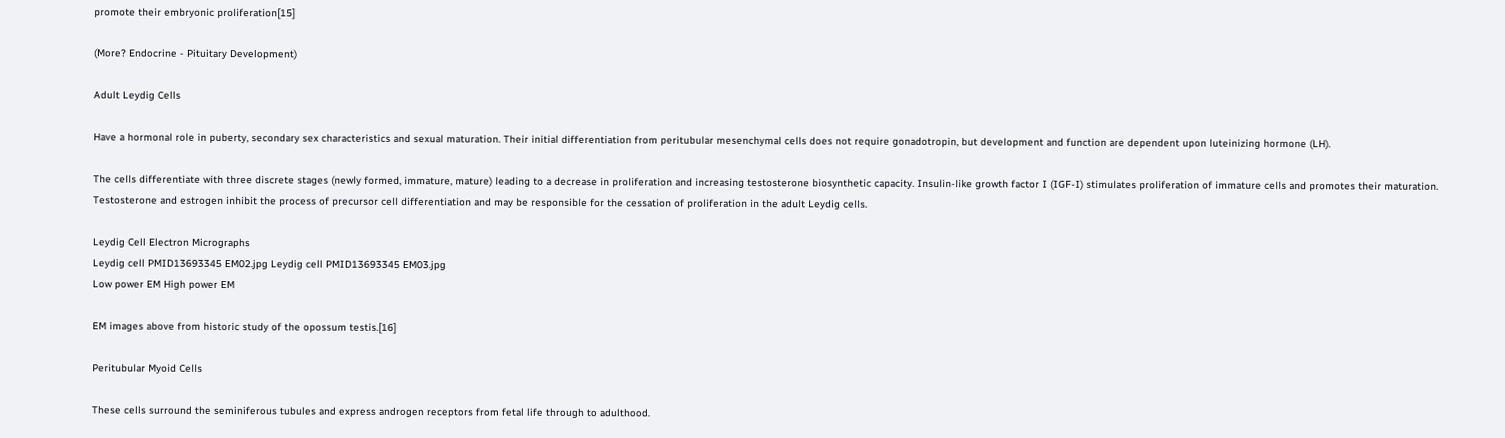promote their embryonic proliferation[15]

(More? Endocrine - Pituitary Development)

Adult Leydig Cells

Have a hormonal role in puberty, secondary sex characteristics and sexual maturation. Their initial differentiation from peritubular mesenchymal cells does not require gonadotropin, but development and function are dependent upon luteinizing hormone (LH).

The cells differentiate with three discrete stages (newly formed, immature, mature) leading to a decrease in proliferation and increasing testosterone biosynthetic capacity. Insulin-like growth factor I (IGF-I) stimulates proliferation of immature cells and promotes their maturation. Testosterone and estrogen inhibit the process of precursor cell differentiation and may be responsible for the cessation of proliferation in the adult Leydig cells.

Leydig Cell Electron Micrographs
Leydig cell PMID13693345 EM02.jpg Leydig cell PMID13693345 EM03.jpg
Low power EM High power EM

EM images above from historic study of the opossum testis.[16]

Peritubular Myoid Cells

These cells surround the seminiferous tubules and express androgen receptors from fetal life through to adulthood.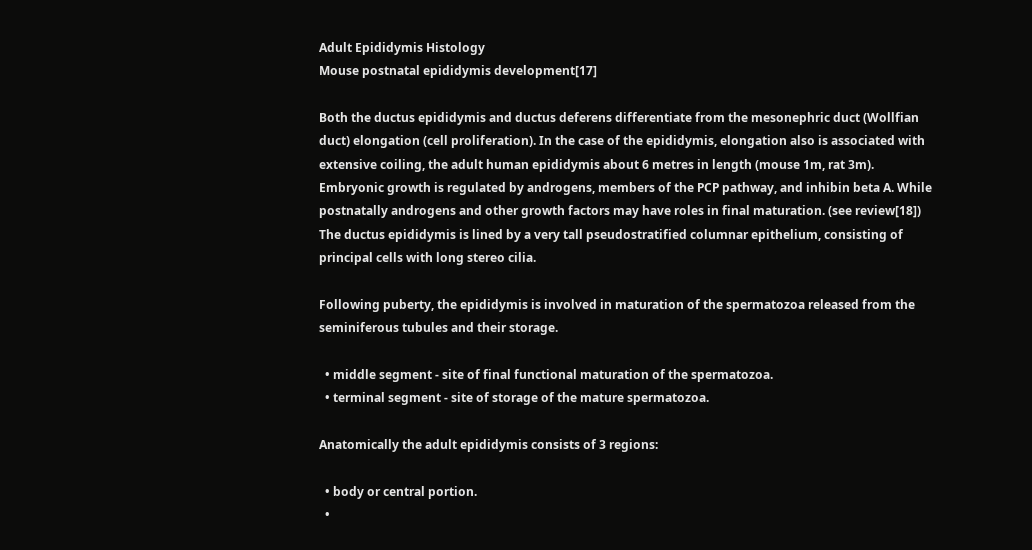Adult Epididymis Histology
Mouse postnatal epididymis development[17]

Both the ductus epididymis and ductus deferens differentiate from the mesonephric duct (Wollfian duct) elongation (cell proliferation). In the case of the epididymis, elongation also is associated with extensive coiling, the adult human epididymis about 6 metres in length (mouse 1m, rat 3m). Embryonic growth is regulated by androgens, members of the PCP pathway, and inhibin beta A. While postnatally androgens and other growth factors may have roles in final maturation. (see review[18]) The ductus epididymis is lined by a very tall pseudostratified columnar epithelium, consisting of principal cells with long stereo cilia.

Following puberty, the epididymis is involved in maturation of the spermatozoa released from the seminiferous tubules and their storage.

  • middle segment - site of final functional maturation of the spermatozoa.
  • terminal segment - site of storage of the mature spermatozoa.

Anatomically the adult epididymis consists of 3 regions:

  • body or central portion.
  •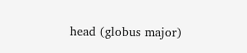head (globus major)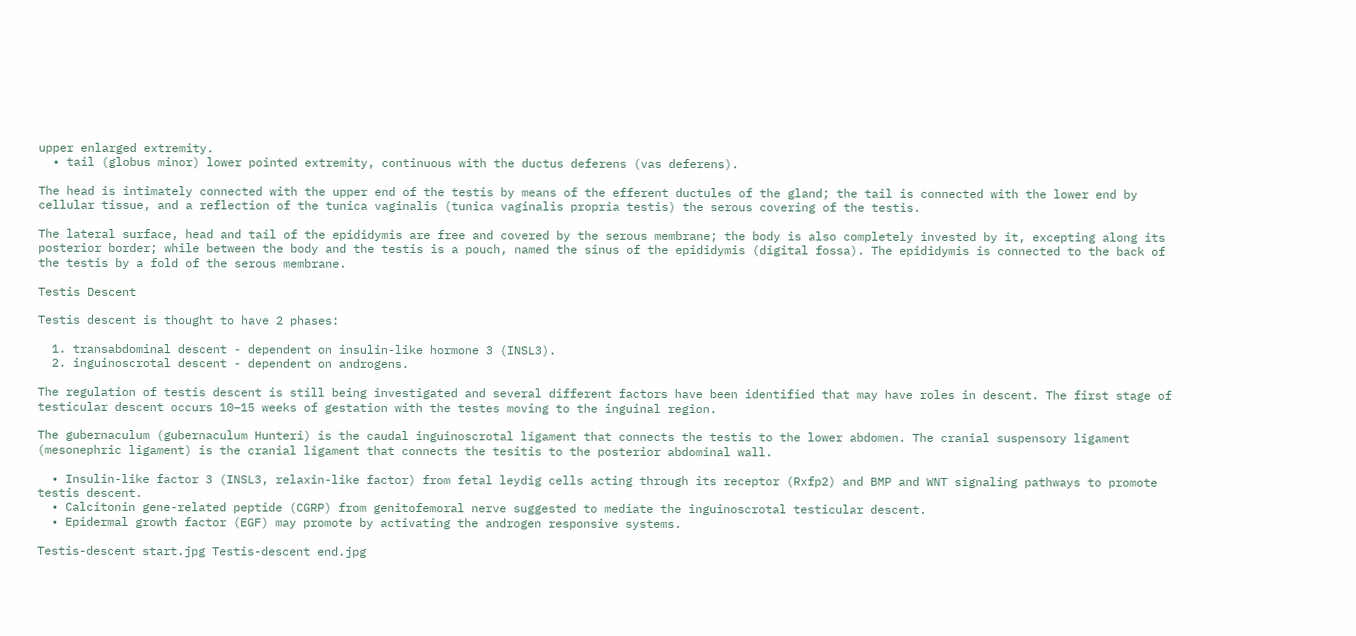upper enlarged extremity.
  • tail (globus minor) lower pointed extremity, continuous with the ductus deferens (vas deferens).

The head is intimately connected with the upper end of the testis by means of the efferent ductules of the gland; the tail is connected with the lower end by cellular tissue, and a reflection of the tunica vaginalis (tunica vaginalis propria testis) the serous covering of the testis.

The lateral surface, head and tail of the epididymis are free and covered by the serous membrane; the body is also completely invested by it, excepting along its posterior border; while between the body and the testis is a pouch, named the sinus of the epididymis (digital fossa). The epididymis is connected to the back of the testis by a fold of the serous membrane.

Testis Descent

Testis descent is thought to have 2 phases:

  1. transabdominal descent - dependent on insulin-like hormone 3 (INSL3).
  2. inguinoscrotal descent - dependent on androgens.

The regulation of testis descent is still being investigated and several different factors have been identified that may have roles in descent. The first stage of testicular descent occurs 10–15 weeks of gestation with the testes moving to the inguinal region.

The gubernaculum (gubernaculum Hunteri) is the caudal inguinoscrotal ligament that connects the testis to the lower abdomen. The cranial suspensory ligament (mesonephric ligament) is the cranial ligament that connects the tesitis to the posterior abdominal wall.

  • Insulin-like factor 3 (INSL3, relaxin-like factor) from fetal leydig cells acting through its receptor (Rxfp2) and BMP and WNT signaling pathways to promote testis descent.
  • Calcitonin gene-related peptide (CGRP) from genitofemoral nerve suggested to mediate the inguinoscrotal testicular descent.
  • Epidermal growth factor (EGF) may promote by activating the androgen responsive systems.

Testis-descent start.jpg Testis-descent end.jpg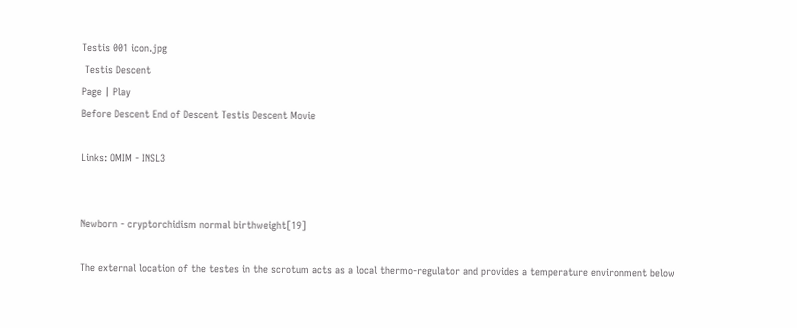Testis 001 icon.jpg
 Testis Descent
Page | Play
Before Descent End of Descent Testis Descent Movie

Links: OMIM - INSL3


Newborn - cryptorchidism normal birthweight[19]

The external location of the testes in the scrotum acts as a local thermo-regulator and provides a temperature environment below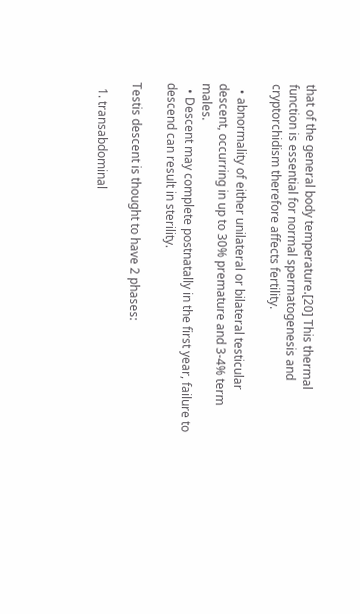that of the general body temperature.[20] This thermal function is essential for normal spermatogenesis and cryptorchidism therefore affects fertility.

  • abnormality of either unilateral or bilateral testicular descent, occurring in up to 30% premature and 3-4% term males.
  • Descent may complete postnatally in the first year, failure to descend can result in sterility.

Testis descent is thought to have 2 phases:

  1. transabdominal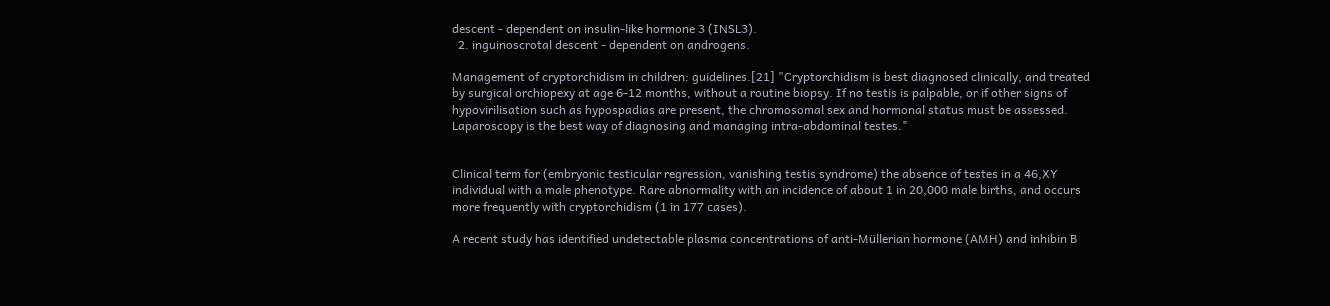descent - dependent on insulin-like hormone 3 (INSL3).
  2. inguinoscrotal descent - dependent on androgens.

Management of cryptorchidism in children: guidelines.[21] "Cryptorchidism is best diagnosed clinically, and treated by surgical orchiopexy at age 6-12 months, without a routine biopsy. If no testis is palpable, or if other signs of hypovirilisation such as hypospadias are present, the chromosomal sex and hormonal status must be assessed. Laparoscopy is the best way of diagnosing and managing intra-abdominal testes."


Clinical term for (embryonic testicular regression, vanishing testis syndrome) the absence of testes in a 46,XY individual with a male phenotype. Rare abnormality with an incidence of about 1 in 20,000 male births, and occurs more frequently with cryptorchidism (1 in 177 cases).

A recent study has identified undetectable plasma concentrations of anti-Müllerian hormone (AMH) and inhibin B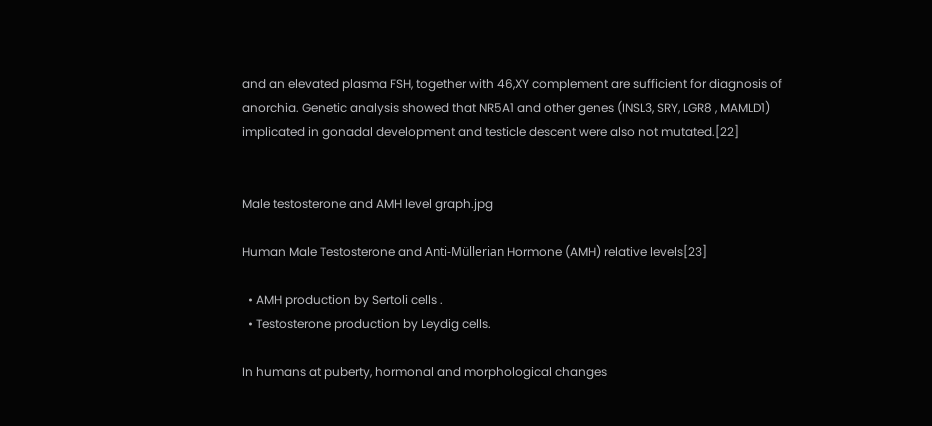and an elevated plasma FSH, together with 46,XY complement are sufficient for diagnosis of anorchia. Genetic analysis showed that NR5A1 and other genes (INSL3, SRY, LGR8 , MAMLD1) implicated in gonadal development and testicle descent were also not mutated.[22]


Male testosterone and AMH level graph.jpg

Human Male Testosterone and Anti-Müllerian Hormone (AMH) relative levels[23]

  • AMH production by Sertoli cells .
  • Testosterone production by Leydig cells.

In humans at puberty, hormonal and morphological changes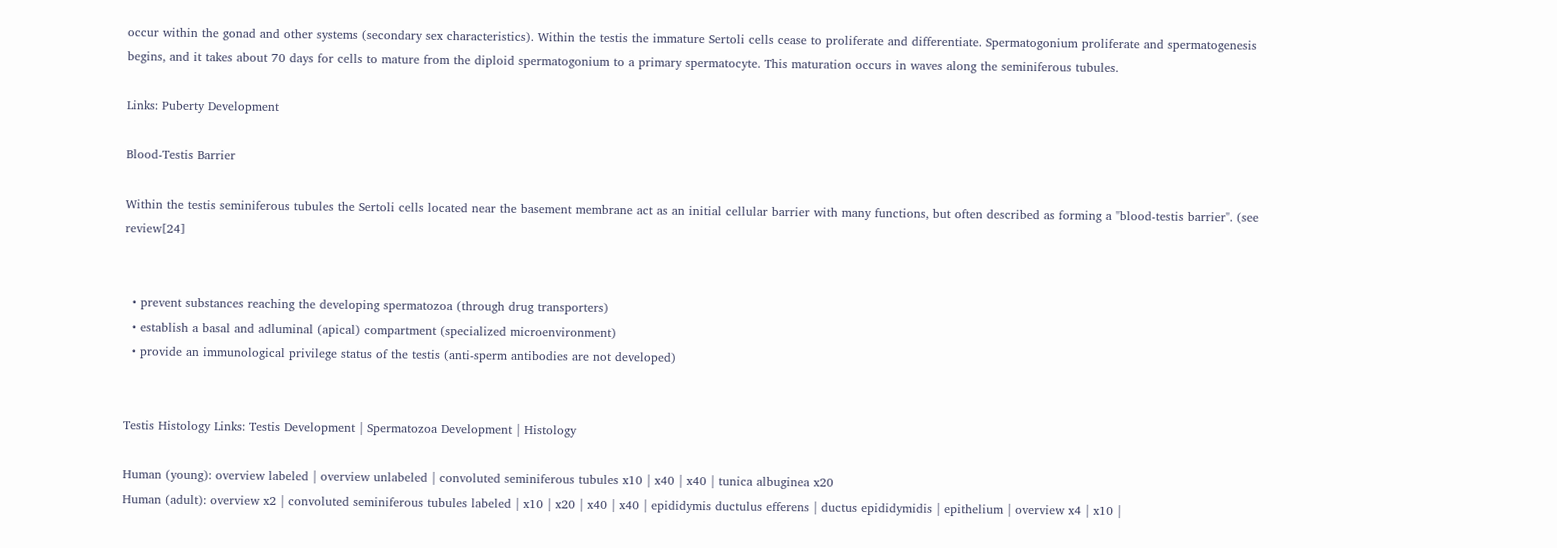occur within the gonad and other systems (secondary sex characteristics). Within the testis the immature Sertoli cells cease to proliferate and differentiate. Spermatogonium proliferate and spermatogenesis begins, and it takes about 70 days for cells to mature from the diploid spermatogonium to a primary spermatocyte. This maturation occurs in waves along the seminiferous tubules.

Links: Puberty Development

Blood-Testis Barrier

Within the testis seminiferous tubules the Sertoli cells located near the basement membrane act as an initial cellular barrier with many functions, but often described as forming a "blood-testis barrier". (see review[24]


  • prevent substances reaching the developing spermatozoa (through drug transporters)
  • establish a basal and adluminal (apical) compartment (specialized microenvironment)
  • provide an immunological privilege status of the testis (anti-sperm antibodies are not developed)


Testis Histology Links: Testis Development | Spermatozoa Development | Histology

Human (young): overview labeled | overview unlabeled | convoluted seminiferous tubules x10 | x40 | x40 | tunica albuginea x20
Human (adult): overview x2 | convoluted seminiferous tubules labeled | x10 | x20 | x40 | x40 | epididymis ductulus efferens | ductus epididymidis | epithelium | overview x4 | x10 |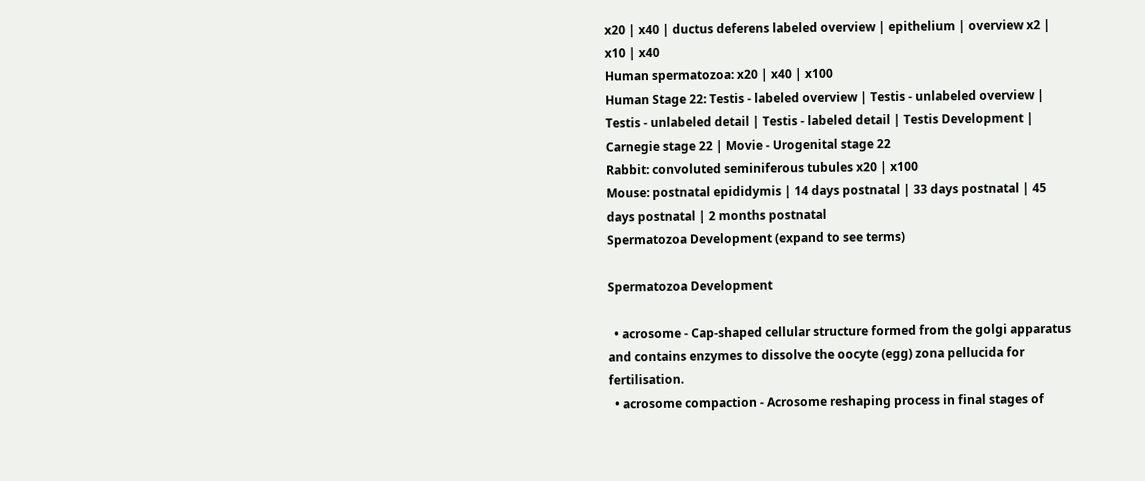x20 | x40 | ductus deferens labeled overview | epithelium | overview x2 | x10 | x40
Human spermatozoa: x20 | x40 | x100
Human Stage 22: Testis - labeled overview | Testis - unlabeled overview | Testis - unlabeled detail | Testis - labeled detail | Testis Development | Carnegie stage 22 | Movie - Urogenital stage 22
Rabbit: convoluted seminiferous tubules x20 | x100
Mouse: postnatal epididymis | 14 days postnatal | 33 days postnatal | 45 days postnatal | 2 months postnatal
Spermatozoa Development (expand to see terms)

Spermatozoa Development

  • acrosome - Cap-shaped cellular structure formed from the golgi apparatus and contains enzymes to dissolve the oocyte (egg) zona pellucida for fertilisation.
  • acrosome compaction - Acrosome reshaping process in final stages of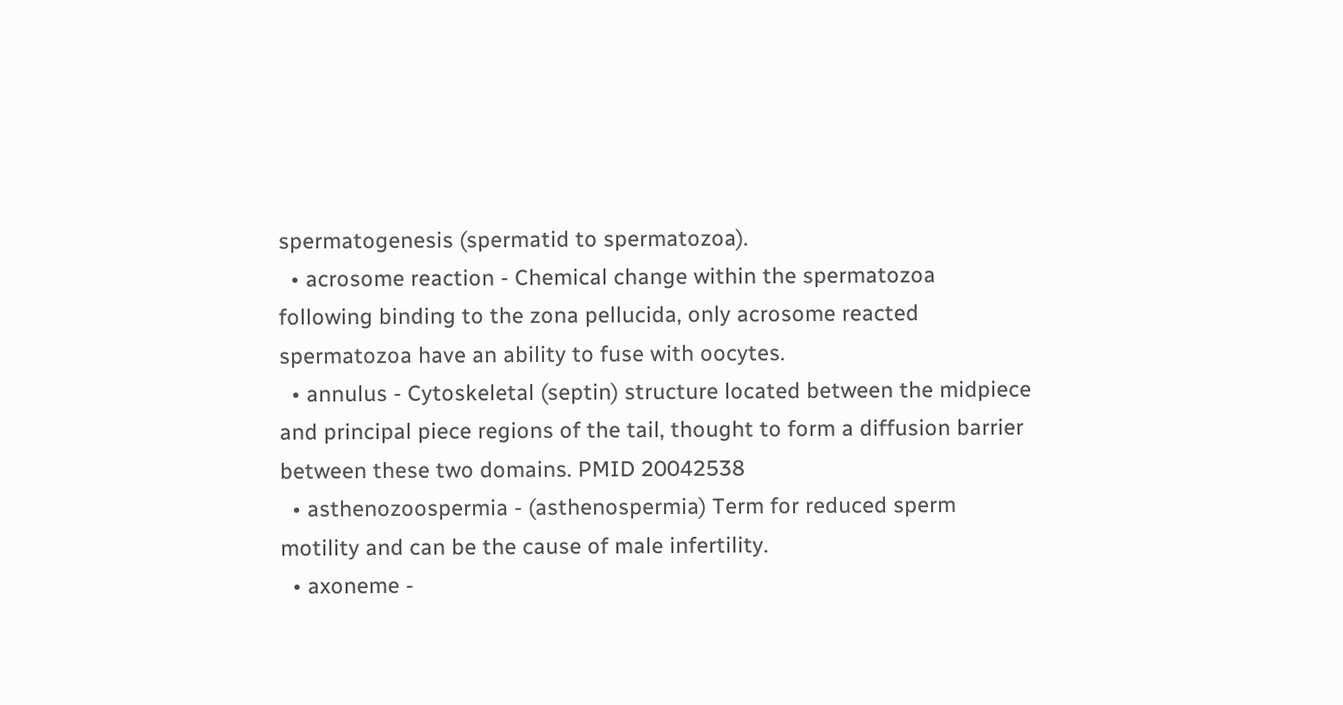spermatogenesis (spermatid to spermatozoa).
  • acrosome reaction - Chemical change within the spermatozoa following binding to the zona pellucida, only acrosome reacted spermatozoa have an ability to fuse with oocytes.
  • annulus - Cytoskeletal (septin) structure located between the midpiece and principal piece regions of the tail, thought to form a diffusion barrier between these two domains. PMID 20042538
  • asthenozoospermia - (asthenospermia) Term for reduced sperm motility and can be the cause of male infertility.
  • axoneme -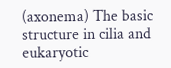(axonema) The basic structure in cilia and eukaryotic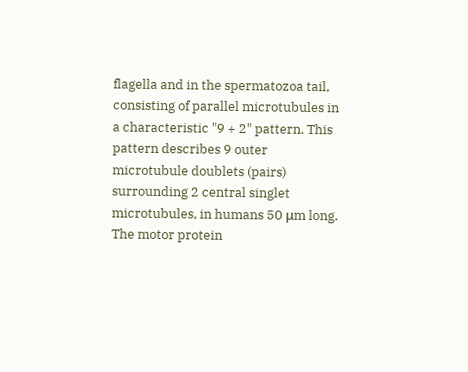flagella and in the spermatozoa tail, consisting of parallel microtubules in a characteristic "9 + 2" pattern. This pattern describes 9 outer microtubule doublets (pairs) surrounding 2 central singlet microtubules, in humans 50 μm long. The motor protein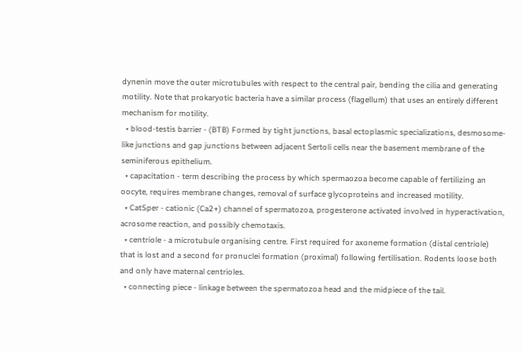dynenin move the outer microtubules with respect to the central pair, bending the cilia and generating motility. Note that prokaryotic bacteria have a similar process (flagellum) that uses an entirely different mechanism for motility.
  • blood-testis barrier - (BTB) Formed by tight junctions, basal ectoplasmic specializations, desmosome-like junctions and gap junctions between adjacent Sertoli cells near the basement membrane of the seminiferous epithelium.
  • capacitation - term describing the process by which spermaozoa become capable of fertilizing an oocyte, requires membrane changes, removal of surface glycoproteins and increased motility.
  • CatSper - cationic (Ca2+) channel of spermatozoa, progesterone activated involved in hyperactivation, acrosome reaction, and possibly chemotaxis.
  • centriole - a microtubule organising centre. First required for axoneme formation (distal centriole) that is lost and a second for pronuclei formation (proximal) following fertilisation. Rodents loose both and only have maternal centrioles.
  • connecting piece - linkage between the spermatozoa head and the midpiece of the tail.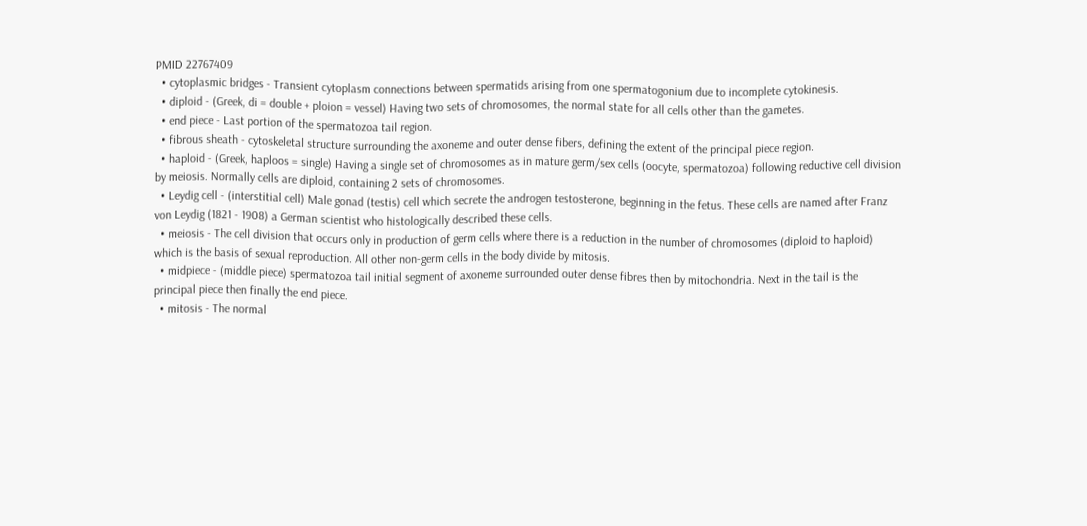PMID 22767409
  • cytoplasmic bridges - Transient cytoplasm connections between spermatids arising from one spermatogonium due to incomplete cytokinesis.
  • diploid - (Greek, di = double + ploion = vessel) Having two sets of chromosomes, the normal state for all cells other than the gametes.
  • end piece - Last portion of the spermatozoa tail region.
  • fibrous sheath - cytoskeletal structure surrounding the axoneme and outer dense fibers, defining the extent of the principal piece region.
  • haploid - (Greek, haploos = single) Having a single set of chromosomes as in mature germ/sex cells (oocyte, spermatozoa) following reductive cell division by meiosis. Normally cells are diploid, containing 2 sets of chromosomes.
  • Leydig cell - (interstitial cell) Male gonad (testis) cell which secrete the androgen testosterone, beginning in the fetus. These cells are named after Franz von Leydig (1821 - 1908) a German scientist who histologically described these cells.
  • meiosis - The cell division that occurs only in production of germ cells where there is a reduction in the number of chromosomes (diploid to haploid) which is the basis of sexual reproduction. All other non-germ cells in the body divide by mitosis.
  • midpiece - (middle piece) spermatozoa tail initial segment of axoneme surrounded outer dense fibres then by mitochondria. Next in the tail is the principal piece then finally the end piece.
  • mitosis - The normal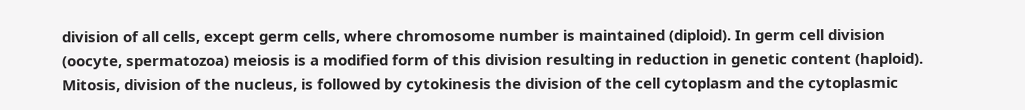division of all cells, except germ cells, where chromosome number is maintained (diploid). In germ cell division (oocyte, spermatozoa) meiosis is a modified form of this division resulting in reduction in genetic content (haploid). Mitosis, division of the nucleus, is followed by cytokinesis the division of the cell cytoplasm and the cytoplasmic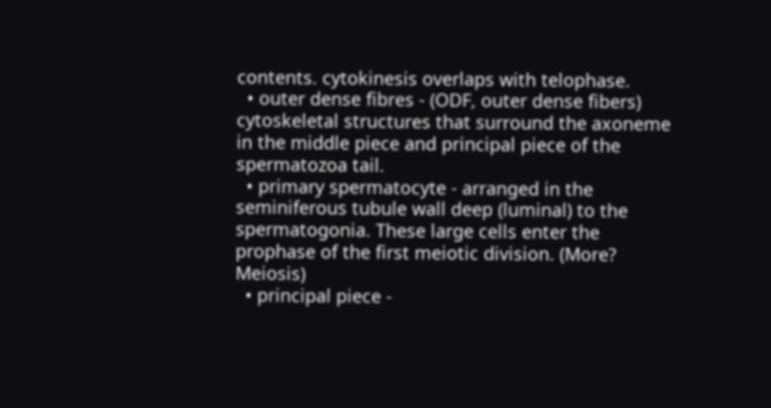contents. cytokinesis overlaps with telophase.
  • outer dense fibres - (ODF, outer dense fibers) cytoskeletal structures that surround the axoneme in the middle piece and principal piece of the spermatozoa tail.
  • primary spermatocyte - arranged in the seminiferous tubule wall deep (luminal) to the spermatogonia. These large cells enter the prophase of the first meiotic division. (More? Meiosis)
  • principal piece -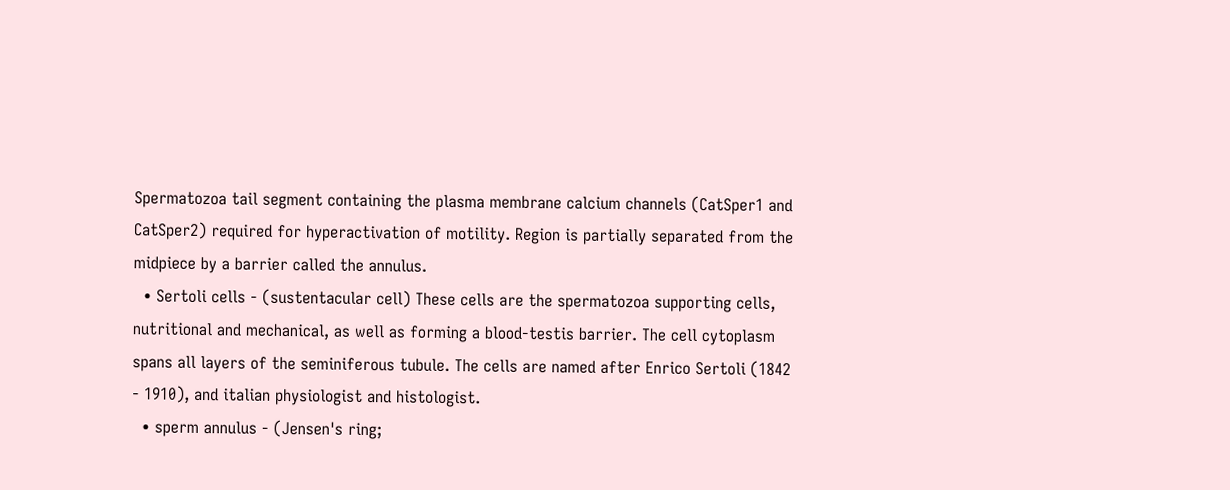Spermatozoa tail segment containing the plasma membrane calcium channels (CatSper1 and CatSper2) required for hyperactivation of motility. Region is partially separated from the midpiece by a barrier called the annulus.
  • Sertoli cells - (sustentacular cell) These cells are the spermatozoa supporting cells, nutritional and mechanical, as well as forming a blood-testis barrier. The cell cytoplasm spans all layers of the seminiferous tubule. The cells are named after Enrico Sertoli (1842 - 1910), and italian physiologist and histologist.
  • sperm annulus - (Jensen's ring;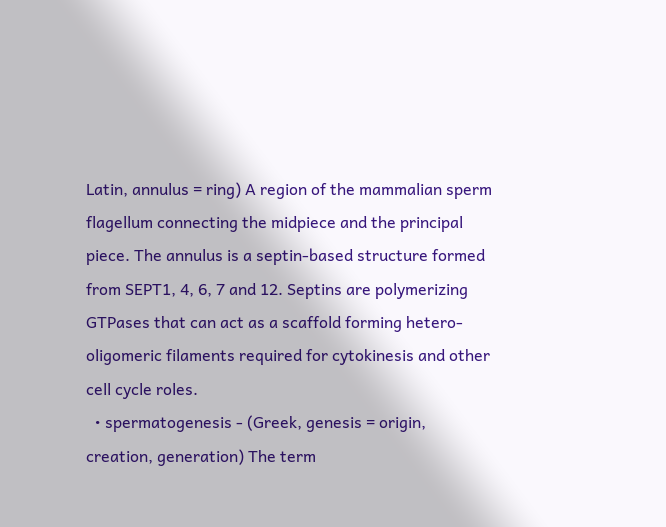Latin, annulus = ring) A region of the mammalian sperm flagellum connecting the midpiece and the principal piece. The annulus is a septin-based structure formed from SEPT1, 4, 6, 7 and 12. Septins are polymerizing GTPases that can act as a scaffold forming hetero-oligomeric filaments required for cytokinesis and other cell cycle roles.
  • spermatogenesis - (Greek, genesis = origin, creation, generation) The term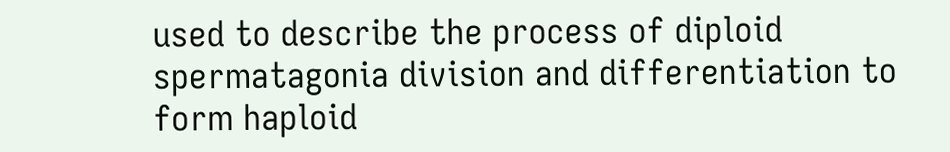used to describe the process of diploid spermatagonia division and differentiation to form haploid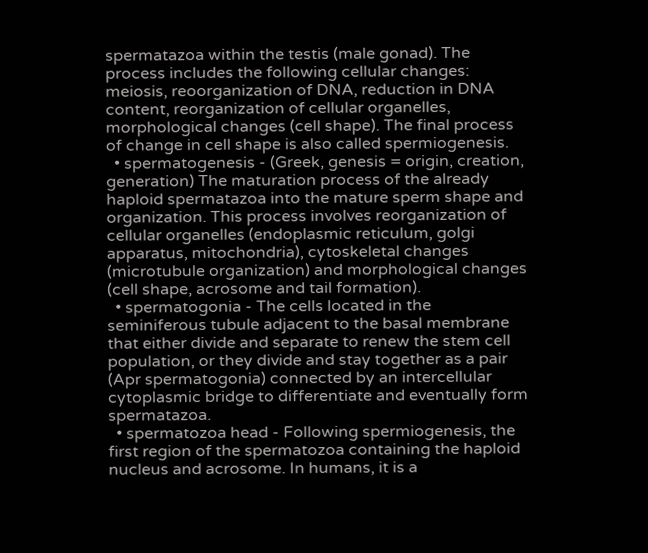spermatazoa within the testis (male gonad). The process includes the following cellular changes: meiosis, reoorganization of DNA, reduction in DNA content, reorganization of cellular organelles, morphological changes (cell shape). The final process of change in cell shape is also called spermiogenesis.
  • spermatogenesis - (Greek, genesis = origin, creation, generation) The maturation process of the already haploid spermatazoa into the mature sperm shape and organization. This process involves reorganization of cellular organelles (endoplasmic reticulum, golgi apparatus, mitochondria), cytoskeletal changes (microtubule organization) and morphological changes (cell shape, acrosome and tail formation).
  • spermatogonia - The cells located in the seminiferous tubule adjacent to the basal membrane that either divide and separate to renew the stem cell population, or they divide and stay together as a pair (Apr spermatogonia) connected by an intercellular cytoplasmic bridge to differentiate and eventually form spermatazoa.
  • spermatozoa head - Following spermiogenesis, the first region of the spermatozoa containing the haploid nucleus and acrosome. In humans, it is a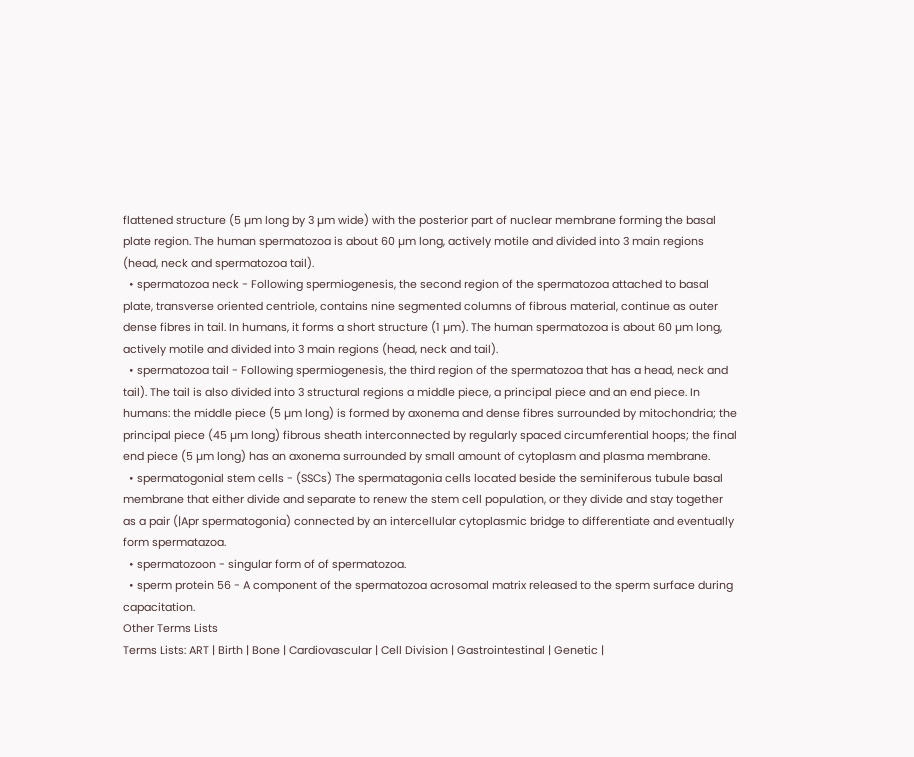flattened structure (5 µm long by 3 µm wide) with the posterior part of nuclear membrane forming the basal plate region. The human spermatozoa is about 60 µm long, actively motile and divided into 3 main regions (head, neck and spermatozoa tail).
  • spermatozoa neck - Following spermiogenesis, the second region of the spermatozoa attached to basal plate, transverse oriented centriole, contains nine segmented columns of fibrous material, continue as outer dense fibres in tail. In humans, it forms a short structure (1 µm). The human spermatozoa is about 60 µm long, actively motile and divided into 3 main regions (head, neck and tail).
  • spermatozoa tail - Following spermiogenesis, the third region of the spermatozoa that has a head, neck and tail). The tail is also divided into 3 structural regions a middle piece, a principal piece and an end piece. In humans: the middle piece (5 µm long) is formed by axonema and dense fibres surrounded by mitochondria; the principal piece (45 µm long) fibrous sheath interconnected by regularly spaced circumferential hoops; the final end piece (5 µm long) has an axonema surrounded by small amount of cytoplasm and plasma membrane.
  • spermatogonial stem cells - (SSCs) The spermatagonia cells located beside the seminiferous tubule basal membrane that either divide and separate to renew the stem cell population, or they divide and stay together as a pair (|Apr spermatogonia) connected by an intercellular cytoplasmic bridge to differentiate and eventually form spermatazoa.
  • spermatozoon - singular form of of spermatozoa.
  • sperm protein 56 - A component of the spermatozoa acrosomal matrix released to the sperm surface during capacitation.
Other Terms Lists
Terms Lists: ART | Birth | Bone | Cardiovascular | Cell Division | Gastrointestinal | Genetic |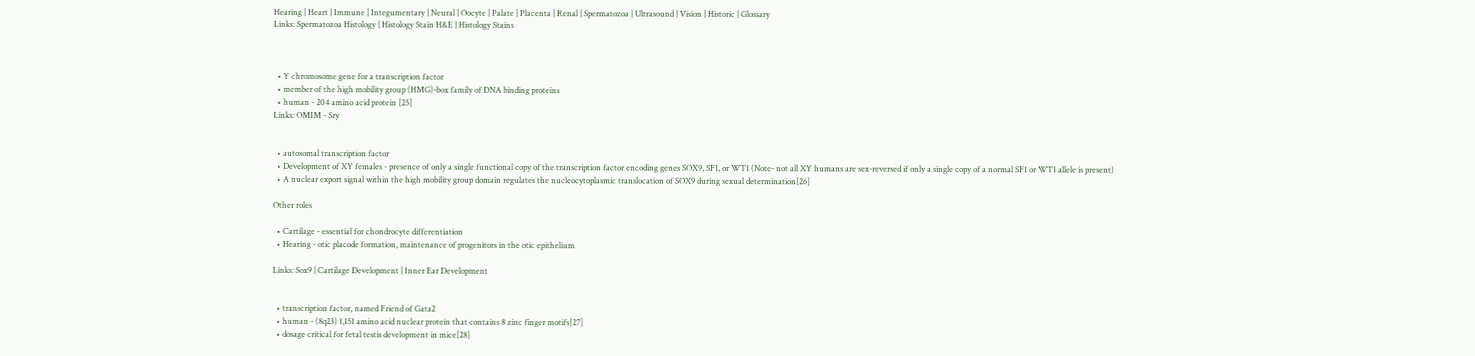Hearing | Heart | Immune | Integumentary | Neural | Oocyte | Palate | Placenta | Renal | Spermatozoa | Ultrasound | Vision | Historic | Glossary
Links: Spermatozoa Histology | Histology Stain H&E | Histology Stains



  • Y chromosome gene for a transcription factor
  • member of the high mobility group (HMG)-box family of DNA binding proteins
  • human - 204 amino acid protein [25]
Links: OMIM - Sry


  • autosomal transcription factor
  • Development of XY females - presence of only a single functional copy of the transcription factor encoding genes SOX9, SF1, or WT1 (Note- not all XY humans are sex-reversed if only a single copy of a normal SF1 or WT1 allele is present)
  • A nuclear export signal within the high mobility group domain regulates the nucleocytoplasmic translocation of SOX9 during sexual determination[26]

Other roles

  • Cartilage - essential for chondrocyte differentiation
  • Hearing - otic placode formation, maintenance of progenitors in the otic epithelium

Links: Sox9 | Cartilage Development | Inner Ear Development


  • transcription factor, named Friend of Gata2
  • human - (8q23) 1,151 amino acid nuclear protein that contains 8 zinc finger motifs[27]
  • dosage critical for fetal testis development in mice[28]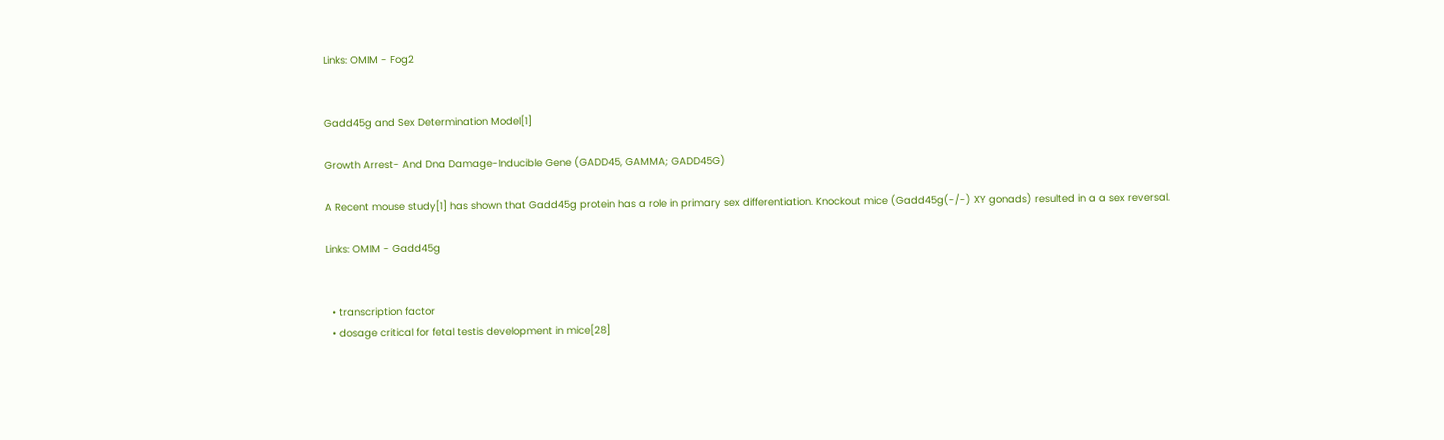Links: OMIM - Fog2


Gadd45g and Sex Determination Model[1]

Growth Arrest- And Dna Damage-Inducible Gene (GADD45, GAMMA; GADD45G)

A Recent mouse study[1] has shown that Gadd45g protein has a role in primary sex differentiation. Knockout mice (Gadd45g(-/-) XY gonads) resulted in a a sex reversal.

Links: OMIM - Gadd45g


  • transcription factor
  • dosage critical for fetal testis development in mice[28]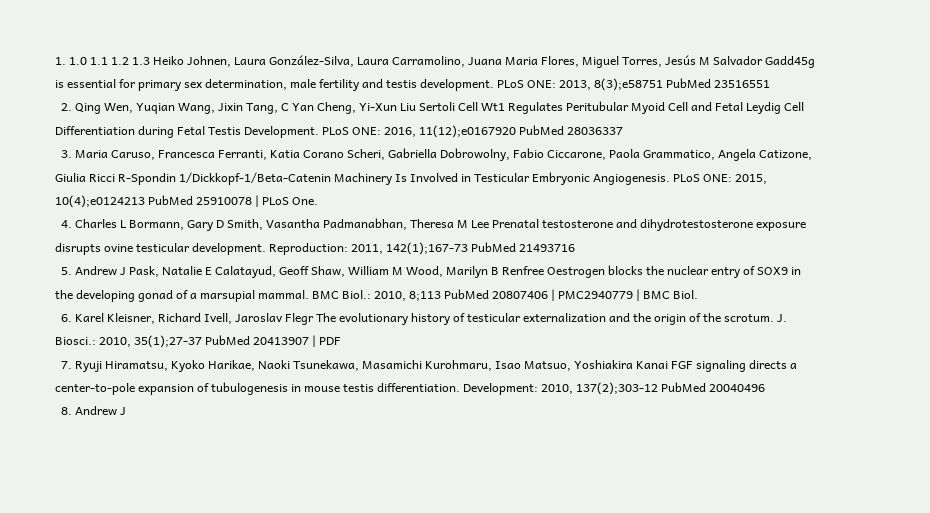1. 1.0 1.1 1.2 1.3 Heiko Johnen, Laura González-Silva, Laura Carramolino, Juana Maria Flores, Miguel Torres, Jesús M Salvador Gadd45g is essential for primary sex determination, male fertility and testis development. PLoS ONE: 2013, 8(3);e58751 PubMed 23516551
  2. Qing Wen, Yuqian Wang, Jixin Tang, C Yan Cheng, Yi-Xun Liu Sertoli Cell Wt1 Regulates Peritubular Myoid Cell and Fetal Leydig Cell Differentiation during Fetal Testis Development. PLoS ONE: 2016, 11(12);e0167920 PubMed 28036337
  3. Maria Caruso, Francesca Ferranti, Katia Corano Scheri, Gabriella Dobrowolny, Fabio Ciccarone, Paola Grammatico, Angela Catizone, Giulia Ricci R-Spondin 1/Dickkopf-1/Beta-Catenin Machinery Is Involved in Testicular Embryonic Angiogenesis. PLoS ONE: 2015, 10(4);e0124213 PubMed 25910078 | PLoS One.
  4. Charles L Bormann, Gary D Smith, Vasantha Padmanabhan, Theresa M Lee Prenatal testosterone and dihydrotestosterone exposure disrupts ovine testicular development. Reproduction: 2011, 142(1);167-73 PubMed 21493716
  5. Andrew J Pask, Natalie E Calatayud, Geoff Shaw, William M Wood, Marilyn B Renfree Oestrogen blocks the nuclear entry of SOX9 in the developing gonad of a marsupial mammal. BMC Biol.: 2010, 8;113 PubMed 20807406 | PMC2940779 | BMC Biol.
  6. Karel Kleisner, Richard Ivell, Jaroslav Flegr The evolutionary history of testicular externalization and the origin of the scrotum. J. Biosci.: 2010, 35(1);27-37 PubMed 20413907 | PDF
  7. Ryuji Hiramatsu, Kyoko Harikae, Naoki Tsunekawa, Masamichi Kurohmaru, Isao Matsuo, Yoshiakira Kanai FGF signaling directs a center-to-pole expansion of tubulogenesis in mouse testis differentiation. Development: 2010, 137(2);303-12 PubMed 20040496
  8. Andrew J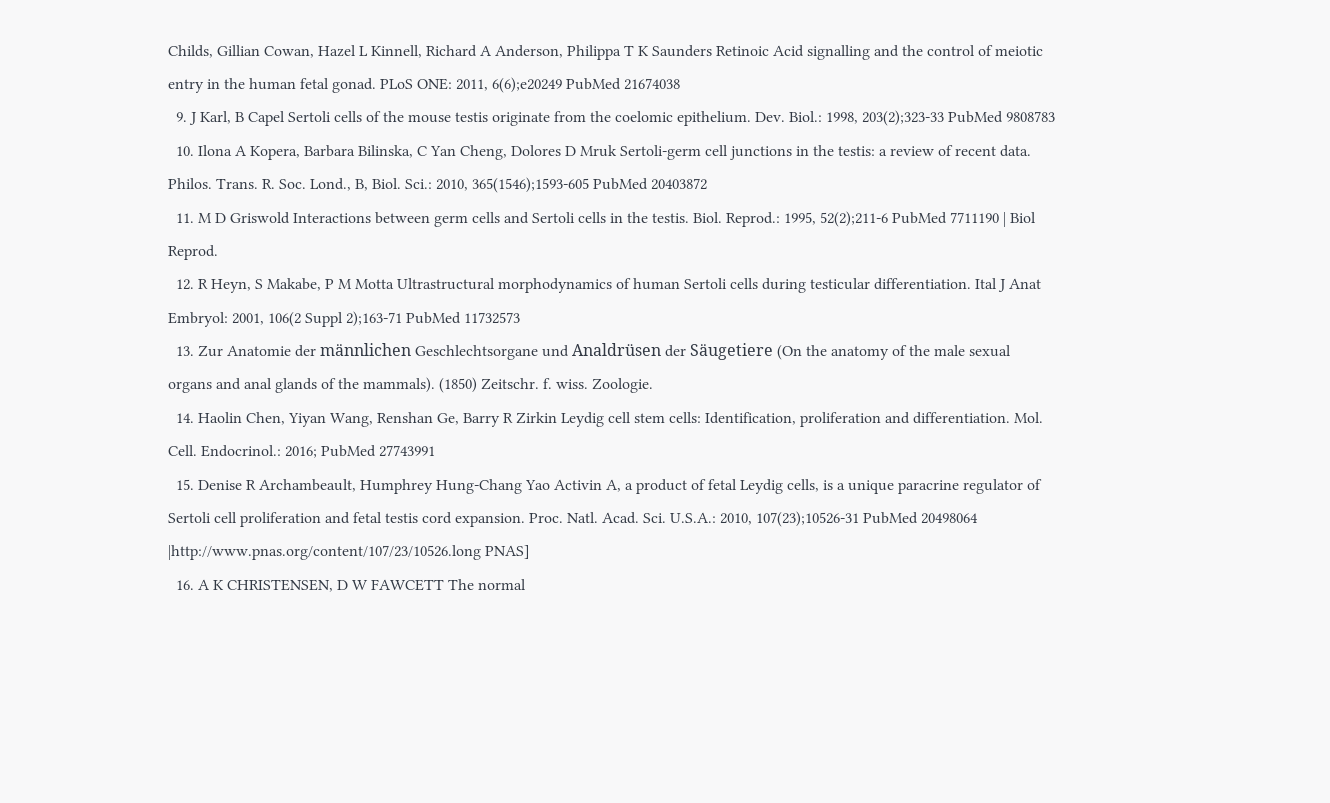Childs, Gillian Cowan, Hazel L Kinnell, Richard A Anderson, Philippa T K Saunders Retinoic Acid signalling and the control of meiotic entry in the human fetal gonad. PLoS ONE: 2011, 6(6);e20249 PubMed 21674038
  9. J Karl, B Capel Sertoli cells of the mouse testis originate from the coelomic epithelium. Dev. Biol.: 1998, 203(2);323-33 PubMed 9808783
  10. Ilona A Kopera, Barbara Bilinska, C Yan Cheng, Dolores D Mruk Sertoli-germ cell junctions in the testis: a review of recent data. Philos. Trans. R. Soc. Lond., B, Biol. Sci.: 2010, 365(1546);1593-605 PubMed 20403872
  11. M D Griswold Interactions between germ cells and Sertoli cells in the testis. Biol. Reprod.: 1995, 52(2);211-6 PubMed 7711190 | Biol Reprod.
  12. R Heyn, S Makabe, P M Motta Ultrastructural morphodynamics of human Sertoli cells during testicular differentiation. Ital J Anat Embryol: 2001, 106(2 Suppl 2);163-71 PubMed 11732573
  13. Zur Anatomie der männlichen Geschlechtsorgane und Analdrüsen der Säugetiere (On the anatomy of the male sexual organs and anal glands of the mammals). (1850) Zeitschr. f. wiss. Zoologie.
  14. Haolin Chen, Yiyan Wang, Renshan Ge, Barry R Zirkin Leydig cell stem cells: Identification, proliferation and differentiation. Mol. Cell. Endocrinol.: 2016; PubMed 27743991
  15. Denise R Archambeault, Humphrey Hung-Chang Yao Activin A, a product of fetal Leydig cells, is a unique paracrine regulator of Sertoli cell proliferation and fetal testis cord expansion. Proc. Natl. Acad. Sci. U.S.A.: 2010, 107(23);10526-31 PubMed 20498064 |http://www.pnas.org/content/107/23/10526.long PNAS]
  16. A K CHRISTENSEN, D W FAWCETT The normal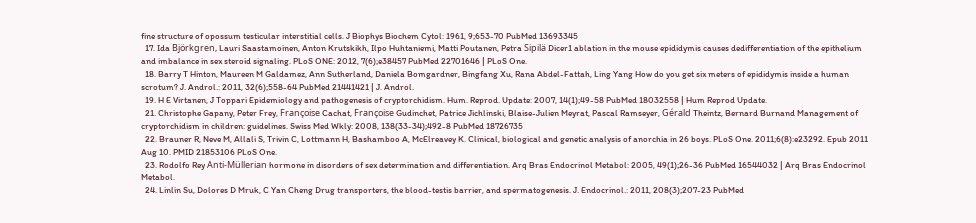fine structure of opossum testicular interstitial cells. J Biophys Biochem Cytol: 1961, 9;653-70 PubMed 13693345
  17. Ida Björkgren, Lauri Saastamoinen, Anton Krutskikh, Ilpo Huhtaniemi, Matti Poutanen, Petra Sipilä Dicer1 ablation in the mouse epididymis causes dedifferentiation of the epithelium and imbalance in sex steroid signaling. PLoS ONE: 2012, 7(6);e38457 PubMed 22701646 | PLoS One.
  18. Barry T Hinton, Maureen M Galdamez, Ann Sutherland, Daniela Bomgardner, Bingfang Xu, Rana Abdel-Fattah, Ling Yang How do you get six meters of epididymis inside a human scrotum? J. Androl.: 2011, 32(6);558-64 PubMed 21441421 | J. Androl.
  19. H E Virtanen, J Toppari Epidemiology and pathogenesis of cryptorchidism. Hum. Reprod. Update: 2007, 14(1);49-58 PubMed 18032558 | Hum Reprod Update.
  21. Christophe Gapany, Peter Frey, Françoise Cachat, Françoise Gudinchet, Patrice Jichlinski, Blaise-Julien Meyrat, Pascal Ramseyer, Gérald Theintz, Bernard Burnand Management of cryptorchidism in children: guidelines. Swiss Med Wkly: 2008, 138(33-34);492-8 PubMed 18726735
  22. Brauner R, Neve M, Allali S, Trivin C, Lottmann H, Bashamboo A, McElreavey K. Clinical, biological and genetic analysis of anorchia in 26 boys. PLoS One. 2011;6(8):e23292. Epub 2011 Aug 10. PMID 21853106 PLoS One.
  23. Rodolfo Rey Anti-Müllerian hormone in disorders of sex determination and differentiation. Arq Bras Endocrinol Metabol: 2005, 49(1);26-36 PubMed 16544032 | Arq Bras Endocrinol Metabol.
  24. Linlin Su, Dolores D Mruk, C Yan Cheng Drug transporters, the blood-testis barrier, and spermatogenesis. J. Endocrinol.: 2011, 208(3);207-23 PubMed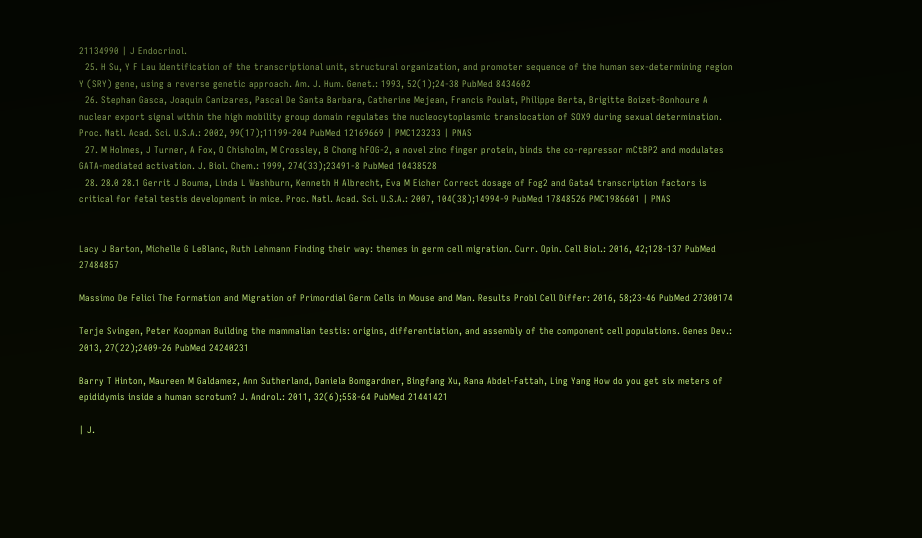21134990 | J Endocrinol.
  25. H Su, Y F Lau Identification of the transcriptional unit, structural organization, and promoter sequence of the human sex-determining region Y (SRY) gene, using a reverse genetic approach. Am. J. Hum. Genet.: 1993, 52(1);24-38 PubMed 8434602
  26. Stephan Gasca, Joaquin Canizares, Pascal De Santa Barbara, Catherine Mejean, Francis Poulat, Philippe Berta, Brigitte Boizet-Bonhoure A nuclear export signal within the high mobility group domain regulates the nucleocytoplasmic translocation of SOX9 during sexual determination. Proc. Natl. Acad. Sci. U.S.A.: 2002, 99(17);11199-204 PubMed 12169669 | PMC123233 | PNAS
  27. M Holmes, J Turner, A Fox, O Chisholm, M Crossley, B Chong hFOG-2, a novel zinc finger protein, binds the co-repressor mCtBP2 and modulates GATA-mediated activation. J. Biol. Chem.: 1999, 274(33);23491-8 PubMed 10438528
  28. 28.0 28.1 Gerrit J Bouma, Linda L Washburn, Kenneth H Albrecht, Eva M Eicher Correct dosage of Fog2 and Gata4 transcription factors is critical for fetal testis development in mice. Proc. Natl. Acad. Sci. U.S.A.: 2007, 104(38);14994-9 PubMed 17848526 PMC1986601 | PNAS


Lacy J Barton, Michelle G LeBlanc, Ruth Lehmann Finding their way: themes in germ cell migration. Curr. Opin. Cell Biol.: 2016, 42;128-137 PubMed 27484857

Massimo De Felici The Formation and Migration of Primordial Germ Cells in Mouse and Man. Results Probl Cell Differ: 2016, 58;23-46 PubMed 27300174

Terje Svingen, Peter Koopman Building the mammalian testis: origins, differentiation, and assembly of the component cell populations. Genes Dev.: 2013, 27(22);2409-26 PubMed 24240231

Barry T Hinton, Maureen M Galdamez, Ann Sutherland, Daniela Bomgardner, Bingfang Xu, Rana Abdel-Fattah, Ling Yang How do you get six meters of epididymis inside a human scrotum? J. Androl.: 2011, 32(6);558-64 PubMed 21441421

| J.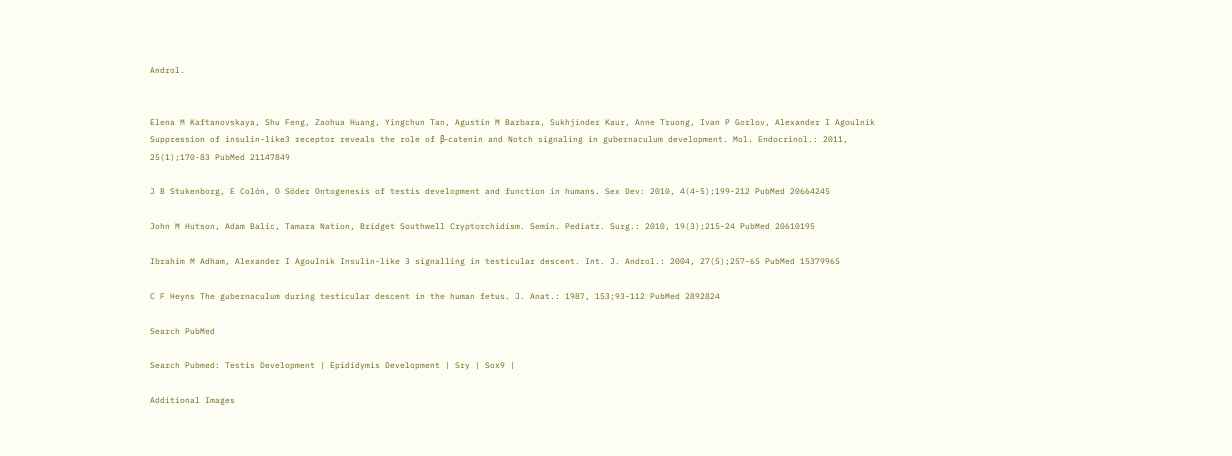Androl.


Elena M Kaftanovskaya, Shu Feng, Zaohua Huang, Yingchun Tan, Agustin M Barbara, Sukhjinder Kaur, Anne Truong, Ivan P Gorlov, Alexander I Agoulnik Suppression of insulin-like3 receptor reveals the role of β-catenin and Notch signaling in gubernaculum development. Mol. Endocrinol.: 2011, 25(1);170-83 PubMed 21147849

J B Stukenborg, E Colón, O Söder Ontogenesis of testis development and function in humans. Sex Dev: 2010, 4(4-5);199-212 PubMed 20664245

John M Hutson, Adam Balic, Tamara Nation, Bridget Southwell Cryptorchidism. Semin. Pediatr. Surg.: 2010, 19(3);215-24 PubMed 20610195

Ibrahim M Adham, Alexander I Agoulnik Insulin-like 3 signalling in testicular descent. Int. J. Androl.: 2004, 27(5);257-65 PubMed 15379965

C F Heyns The gubernaculum during testicular descent in the human fetus. J. Anat.: 1987, 153;93-112 PubMed 2892824

Search PubMed

Search Pubmed: Testis Development | Epididymis Development | Sry | Sox9 |

Additional Images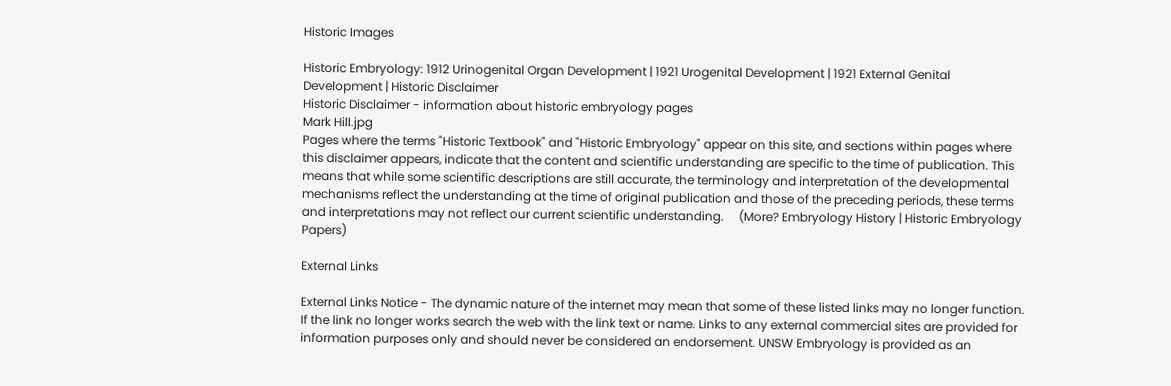Historic Images

Historic Embryology: 1912 Urinogenital Organ Development | 1921 Urogenital Development | 1921 External Genital Development | Historic Disclaimer
Historic Disclaimer - information about historic embryology pages
Mark Hill.jpg
Pages where the terms "Historic Textbook" and "Historic Embryology" appear on this site, and sections within pages where this disclaimer appears, indicate that the content and scientific understanding are specific to the time of publication. This means that while some scientific descriptions are still accurate, the terminology and interpretation of the developmental mechanisms reflect the understanding at the time of original publication and those of the preceding periods, these terms and interpretations may not reflect our current scientific understanding.     (More? Embryology History | Historic Embryology Papers)

External Links

External Links Notice - The dynamic nature of the internet may mean that some of these listed links may no longer function. If the link no longer works search the web with the link text or name. Links to any external commercial sites are provided for information purposes only and should never be considered an endorsement. UNSW Embryology is provided as an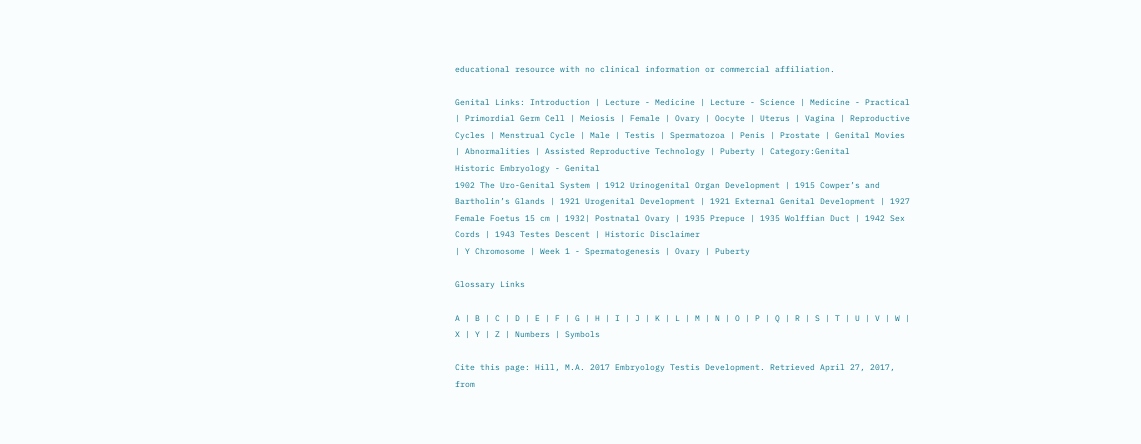educational resource with no clinical information or commercial affiliation.

Genital Links: Introduction | Lecture - Medicine | Lecture - Science | Medicine - Practical | Primordial Germ Cell | Meiosis | Female | Ovary | Oocyte | Uterus | Vagina | Reproductive Cycles | Menstrual Cycle | Male | Testis | Spermatozoa | Penis | Prostate | Genital Movies | Abnormalities | Assisted Reproductive Technology | Puberty | Category:Genital
Historic Embryology - Genital
1902 The Uro-Genital System | 1912 Urinogenital Organ Development | 1915 Cowper’s and Bartholin’s Glands | 1921 Urogenital Development | 1921 External Genital Development | 1927 Female Foetus 15 cm | 1932| Postnatal Ovary | 1935 Prepuce | 1935 Wolffian Duct | 1942 Sex Cords | 1943 Testes Descent | Historic Disclaimer
| Y Chromosome | Week 1 - Spermatogenesis | Ovary | Puberty

Glossary Links

A | B | C | D | E | F | G | H | I | J | K | L | M | N | O | P | Q | R | S | T | U | V | W | X | Y | Z | Numbers | Symbols

Cite this page: Hill, M.A. 2017 Embryology Testis Development. Retrieved April 27, 2017, from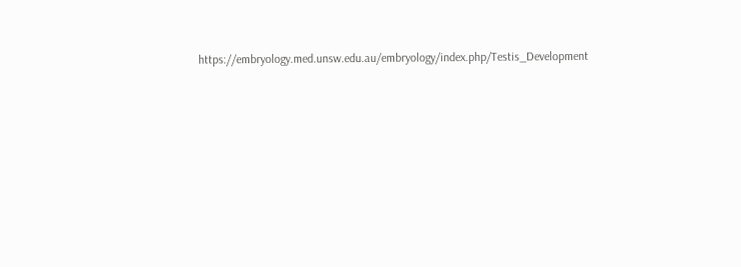https://embryology.med.unsw.edu.au/embryology/index.php/Testis_Development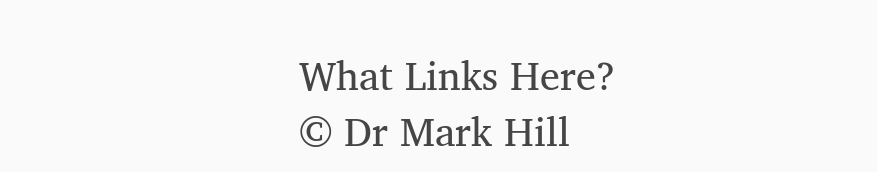What Links Here?
© Dr Mark Hill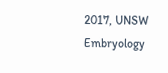2017, UNSW Embryology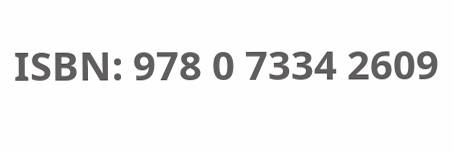ISBN: 978 0 7334 2609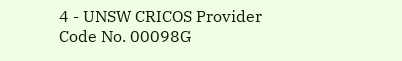4 - UNSW CRICOS Provider Code No. 00098G